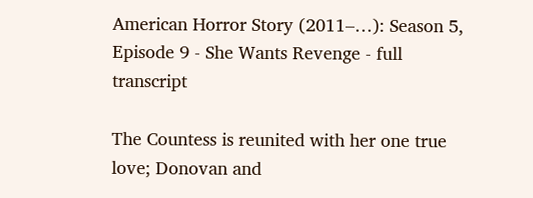American Horror Story (2011–…): Season 5, Episode 9 - She Wants Revenge - full transcript

The Countess is reunited with her one true love; Donovan and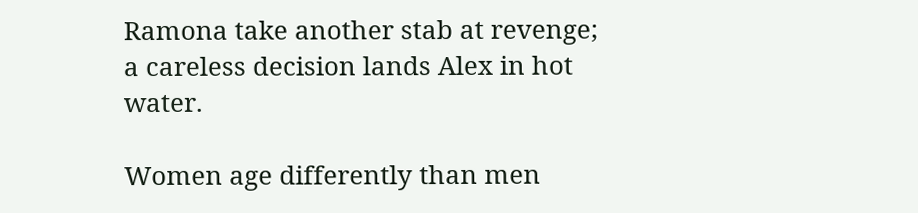Ramona take another stab at revenge; a careless decision lands Alex in hot water.

Women age differently than men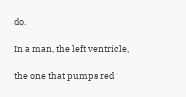do.

In a man, the left ventricle,

the one that pumps red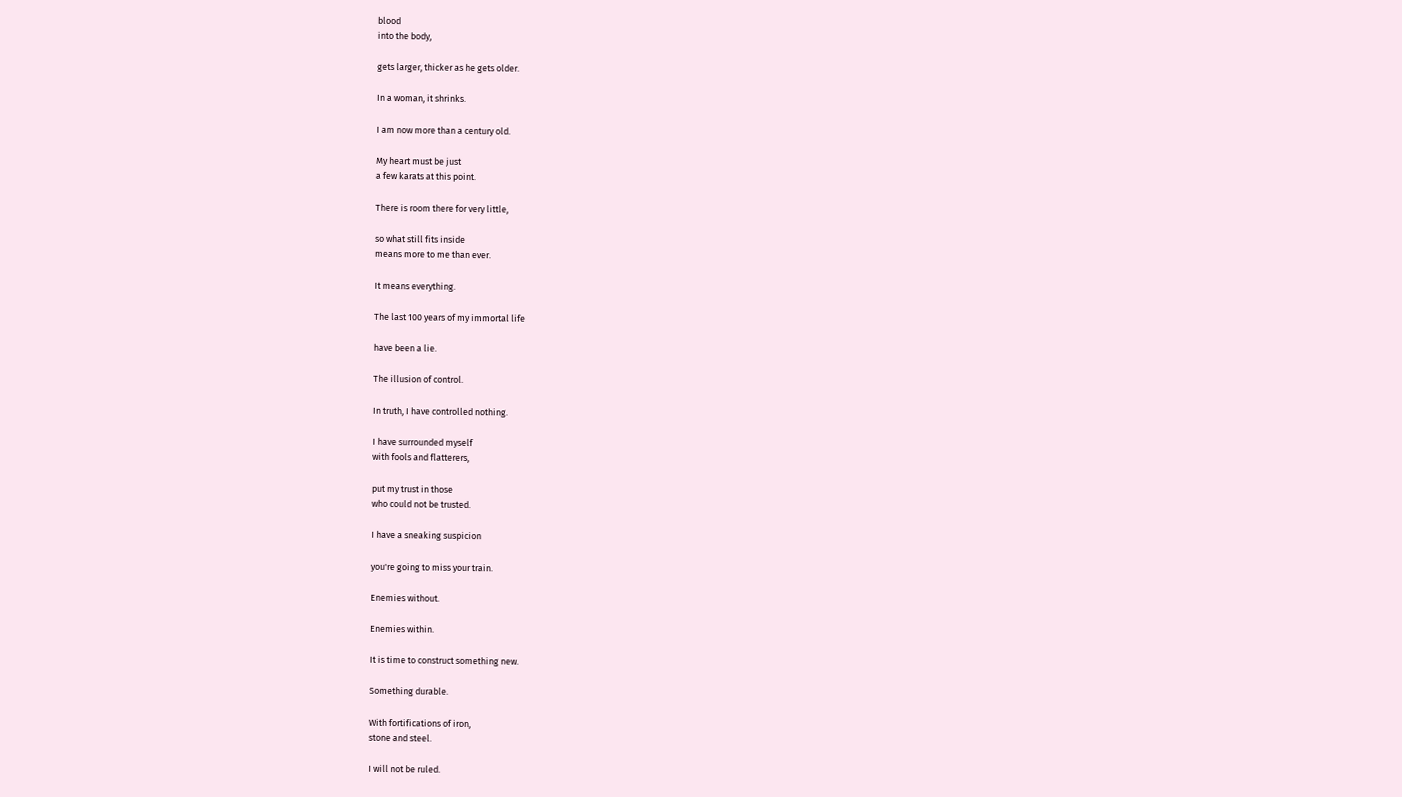blood
into the body,

gets larger, thicker as he gets older.

In a woman, it shrinks.

I am now more than a century old.

My heart must be just
a few karats at this point.

There is room there for very little,

so what still fits inside
means more to me than ever.

It means everything.

The last 100 years of my immortal life

have been a lie.

The illusion of control.

In truth, I have controlled nothing.

I have surrounded myself
with fools and flatterers,

put my trust in those
who could not be trusted.

I have a sneaking suspicion

you're going to miss your train.

Enemies without.

Enemies within.

It is time to construct something new.

Something durable.

With fortifications of iron,
stone and steel.

I will not be ruled.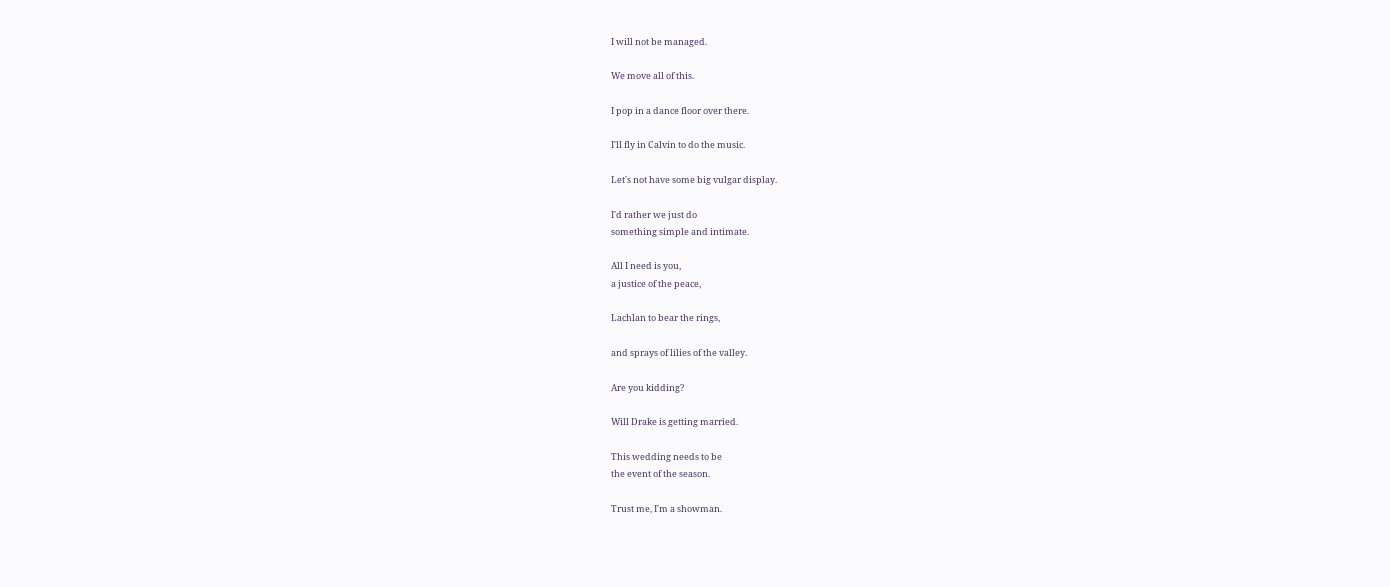I will not be managed.

We move all of this.

I pop in a dance floor over there.

I'll fly in Calvin to do the music.

Let's not have some big vulgar display.

I'd rather we just do
something simple and intimate.

All I need is you,
a justice of the peace,

Lachlan to bear the rings,

and sprays of lilies of the valley.

Are you kidding?

Will Drake is getting married.

This wedding needs to be
the event of the season.

Trust me, I'm a showman.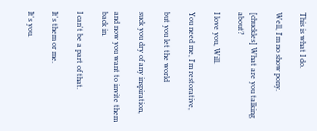This is what I do.

Well, I'm no show pony.

[chuckles] What are you talking about?

I love you, Will.

You need me, I'm restorative,

but you let the world

suck you dry of any inspiration,

and now you want to invite them back in.

I can't be a part of that.

It's them or me.

It's you.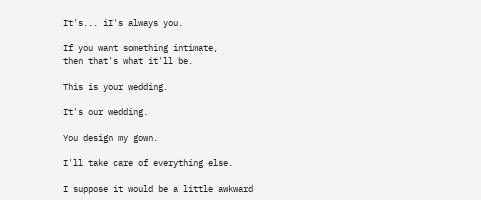It's... iI's always you.

If you want something intimate,
then that's what it'll be.

This is your wedding.

It's our wedding.

You design my gown.

I'll take care of everything else.

I suppose it would be a little awkward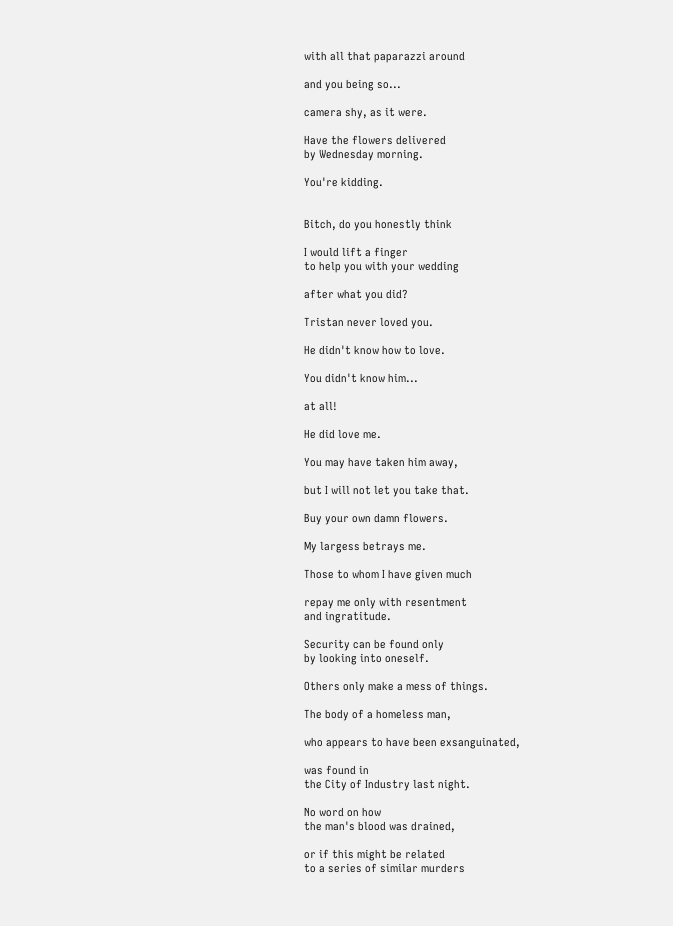with all that paparazzi around

and you being so...

camera shy, as it were.

Have the flowers delivered
by Wednesday morning.

You're kidding.


Bitch, do you honestly think

I would lift a finger
to help you with your wedding

after what you did?

Tristan never loved you.

He didn't know how to love.

You didn't know him...

at all!

He did love me.

You may have taken him away,

but I will not let you take that.

Buy your own damn flowers.

My largess betrays me.

Those to whom I have given much

repay me only with resentment
and ingratitude.

Security can be found only
by looking into oneself.

Others only make a mess of things.

The body of a homeless man,

who appears to have been exsanguinated,

was found in
the City of Industry last night.

No word on how
the man's blood was drained,

or if this might be related
to a series of similar murders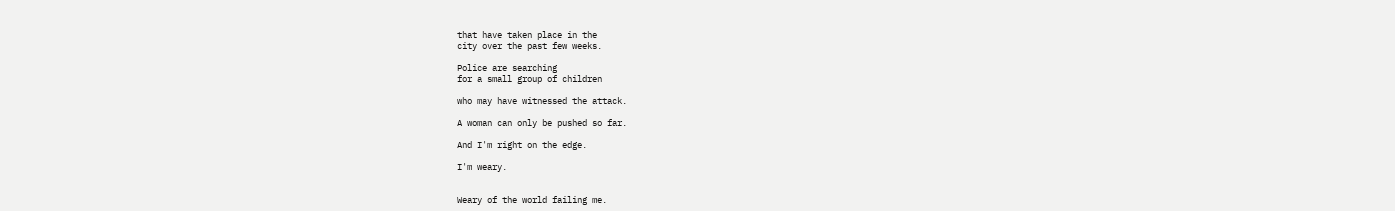that have taken place in the
city over the past few weeks.

Police are searching
for a small group of children

who may have witnessed the attack.

A woman can only be pushed so far.

And I'm right on the edge.

I'm weary.


Weary of the world failing me.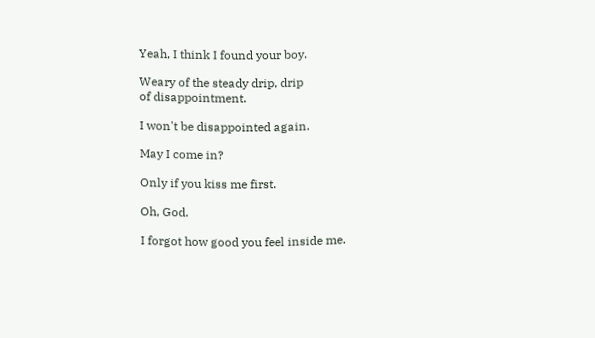Yeah, I think I found your boy.

Weary of the steady drip, drip
of disappointment.

I won't be disappointed again.

May I come in?

Only if you kiss me first.

Oh, God.

I forgot how good you feel inside me.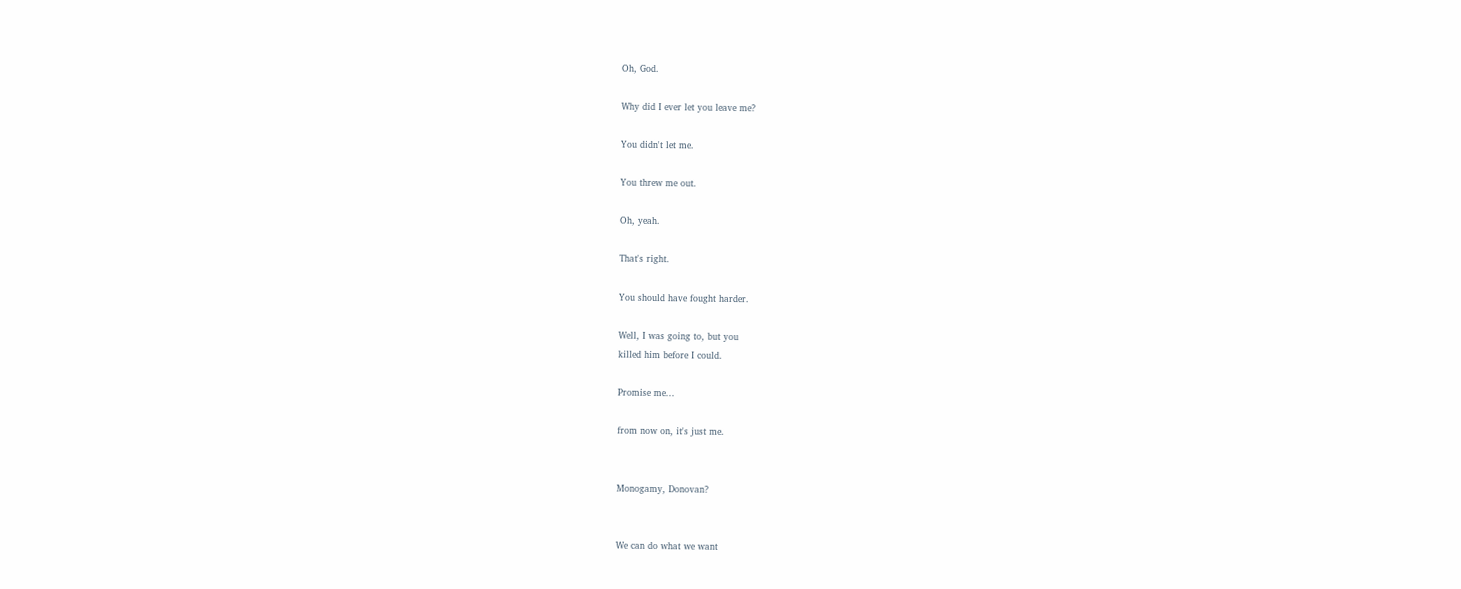Oh, God.

Why did I ever let you leave me?

You didn't let me.

You threw me out.

Oh, yeah.

That's right.

You should have fought harder.

Well, I was going to, but you
killed him before I could.

Promise me...

from now on, it's just me.


Monogamy, Donovan?


We can do what we want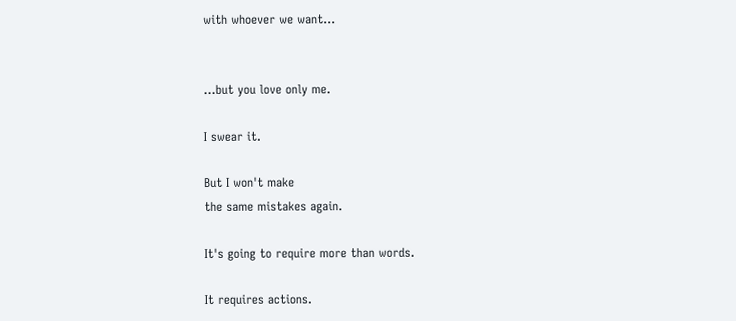with whoever we want...


...but you love only me.

I swear it.

But I won't make
the same mistakes again.

It's going to require more than words.

It requires actions.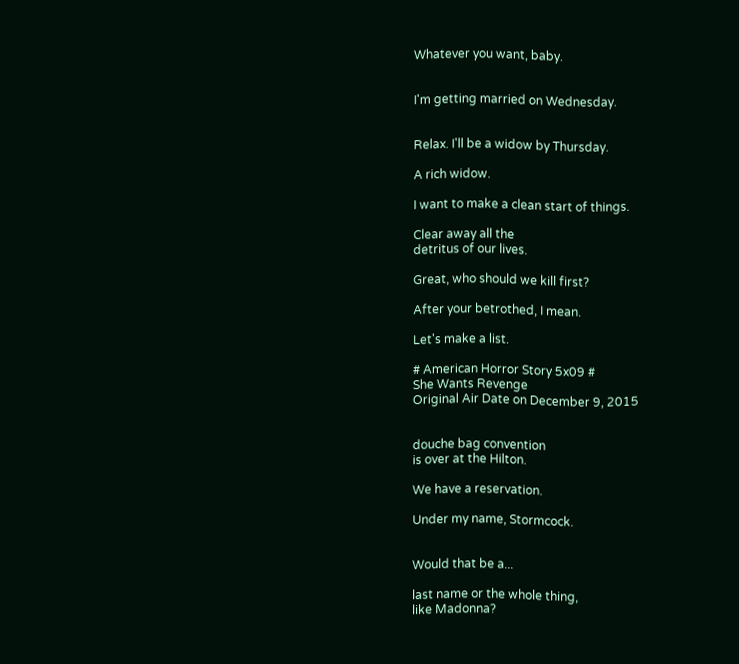Whatever you want, baby.


I'm getting married on Wednesday.


Relax. I'll be a widow by Thursday.

A rich widow.

I want to make a clean start of things.

Clear away all the
detritus of our lives.

Great, who should we kill first?

After your betrothed, I mean.

Let's make a list.

# American Horror Story 5x09 #
She Wants Revenge
Original Air Date on December 9, 2015


douche bag convention
is over at the Hilton.

We have a reservation.

Under my name, Stormcock.


Would that be a...

last name or the whole thing,
like Madonna?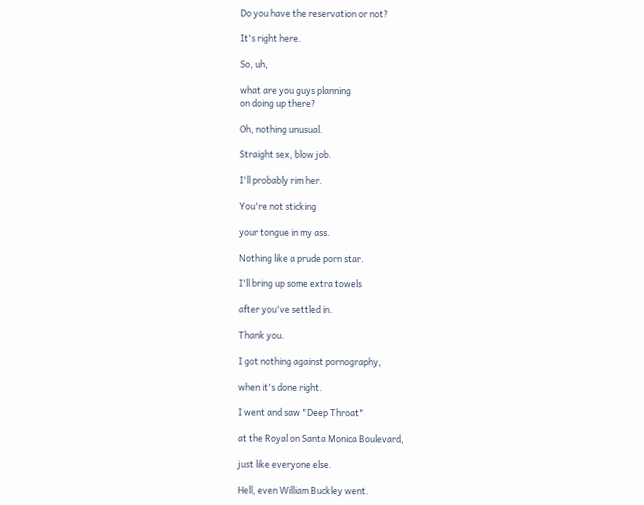Do you have the reservation or not?

It's right here.

So, uh,

what are you guys planning
on doing up there?

Oh, nothing unusual.

Straight sex, blow job.

I'll probably rim her.

You're not sticking

your tongue in my ass.

Nothing like a prude porn star.

I'll bring up some extra towels

after you've settled in.

Thank you.

I got nothing against pornography,

when it's done right.

I went and saw "Deep Throat"

at the Royal on Santa Monica Boulevard,

just like everyone else.

Hell, even William Buckley went.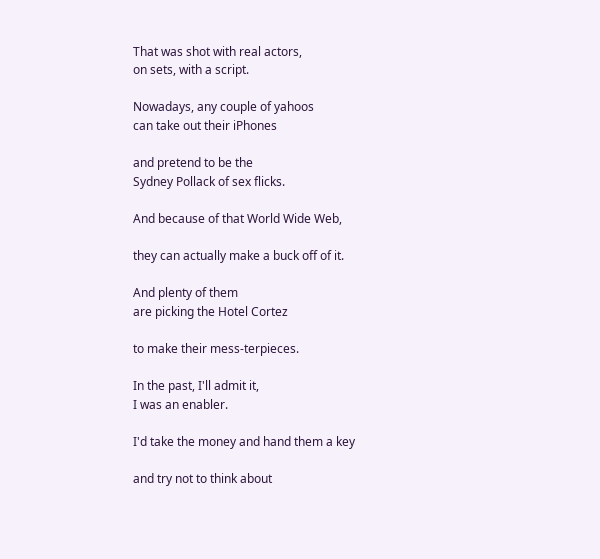That was shot with real actors,
on sets, with a script.

Nowadays, any couple of yahoos
can take out their iPhones

and pretend to be the
Sydney Pollack of sex flicks.

And because of that World Wide Web,

they can actually make a buck off of it.

And plenty of them
are picking the Hotel Cortez

to make their mess-terpieces.

In the past, I'll admit it,
I was an enabler.

I'd take the money and hand them a key

and try not to think about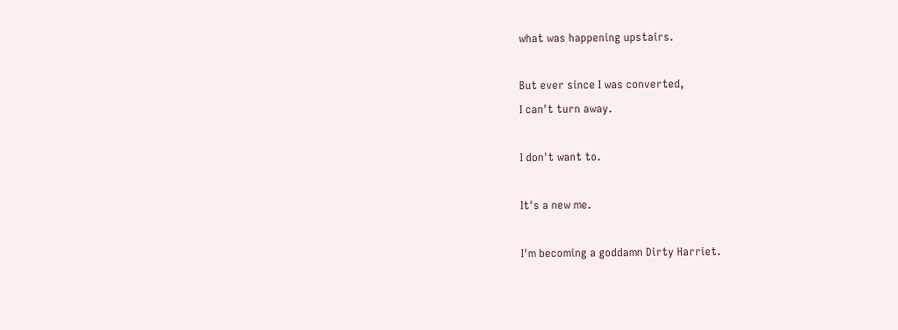what was happening upstairs.

But ever since I was converted,
I can't turn away.

I don't want to.

It's a new me.

I'm becoming a goddamn Dirty Harriet.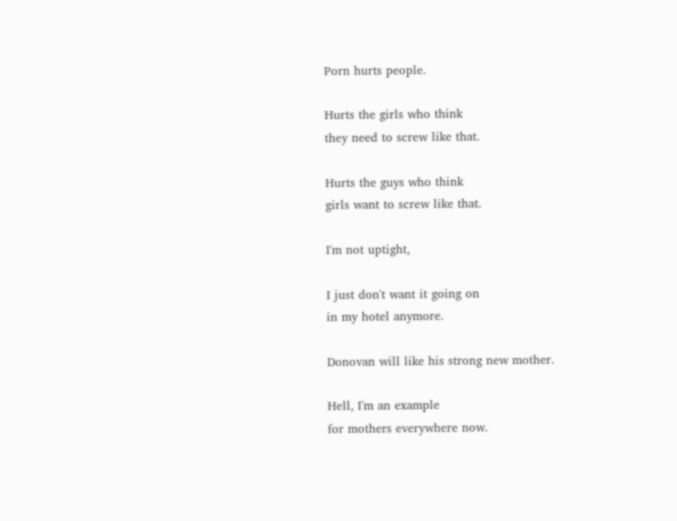Porn hurts people.

Hurts the girls who think
they need to screw like that.

Hurts the guys who think
girls want to screw like that.

I'm not uptight,

I just don't want it going on
in my hotel anymore.

Donovan will like his strong new mother.

Hell, I'm an example
for mothers everywhere now.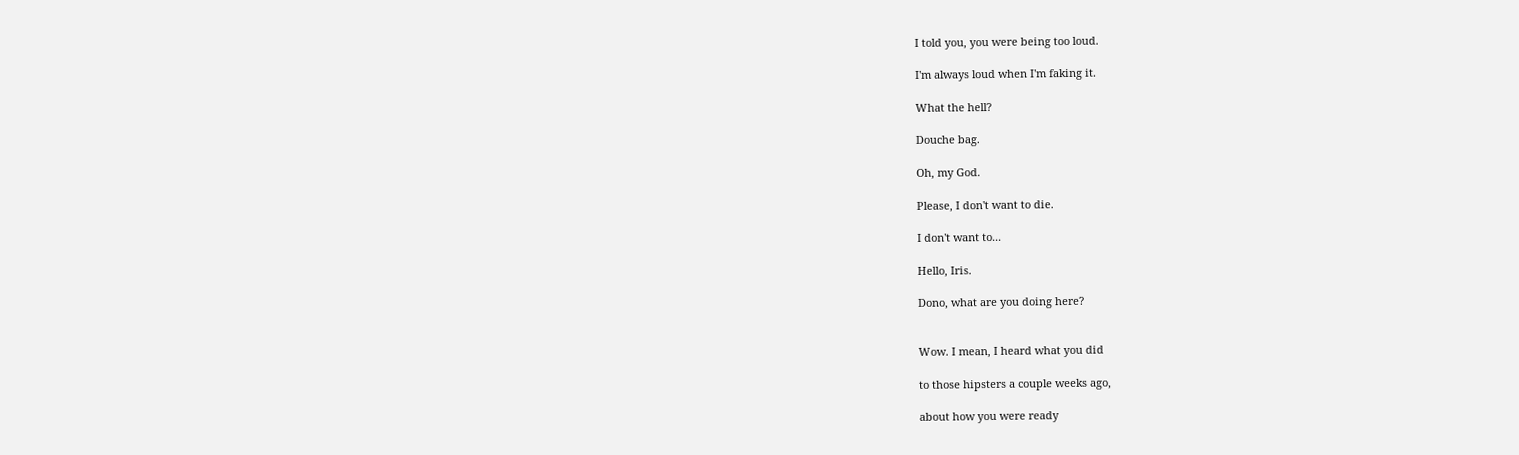I told you, you were being too loud.

I'm always loud when I'm faking it.

What the hell?

Douche bag.

Oh, my God.

Please, I don't want to die.

I don't want to...

Hello, Iris.

Dono, what are you doing here?


Wow. I mean, I heard what you did

to those hipsters a couple weeks ago,

about how you were ready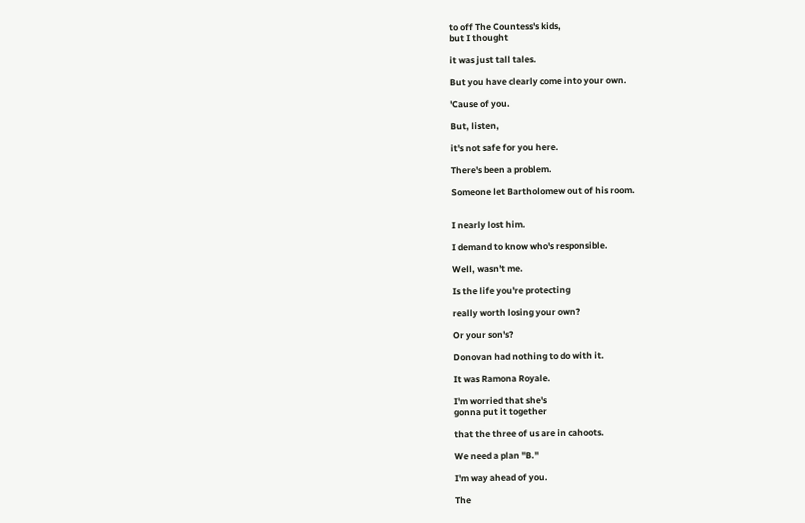to off The Countess's kids,
but I thought

it was just tall tales.

But you have clearly come into your own.

'Cause of you.

But, listen,

it's not safe for you here.

There's been a problem.

Someone let Bartholomew out of his room.


I nearly lost him.

I demand to know who's responsible.

Well, wasn't me.

Is the life you're protecting

really worth losing your own?

Or your son's?

Donovan had nothing to do with it.

It was Ramona Royale.

I'm worried that she's
gonna put it together

that the three of us are in cahoots.

We need a plan "B."

I'm way ahead of you.

The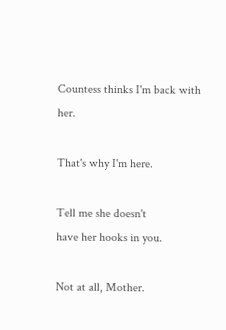Countess thinks I'm back with her.

That's why I'm here.

Tell me she doesn't
have her hooks in you.

Not at all, Mother.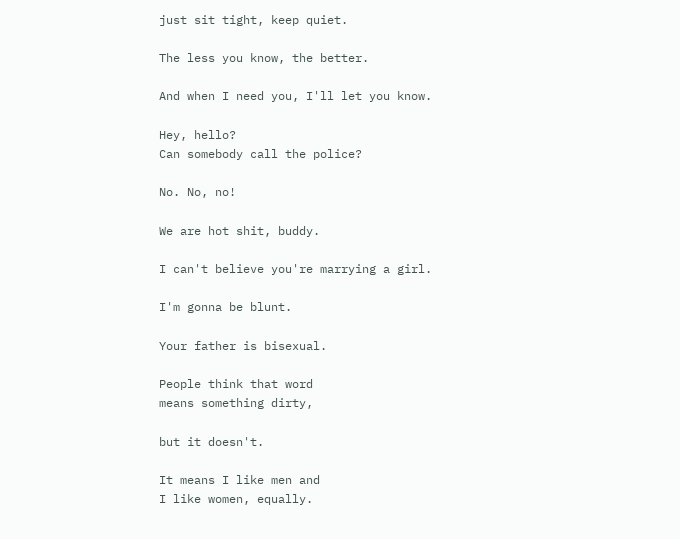just sit tight, keep quiet.

The less you know, the better.

And when I need you, I'll let you know.

Hey, hello?
Can somebody call the police?

No. No, no!

We are hot shit, buddy.

I can't believe you're marrying a girl.

I'm gonna be blunt.

Your father is bisexual.

People think that word
means something dirty,

but it doesn't.

It means I like men and
I like women, equally.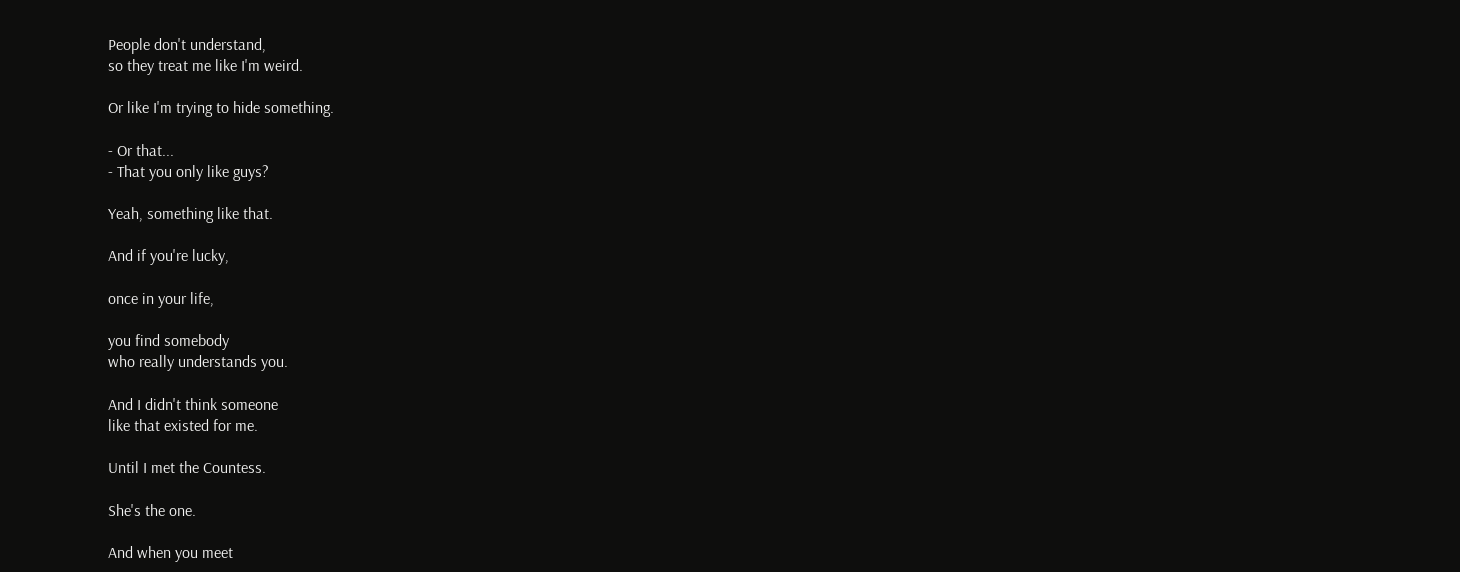People don't understand,
so they treat me like I'm weird.

Or like I'm trying to hide something.

- Or that...
- That you only like guys?

Yeah, something like that.

And if you're lucky,

once in your life,

you find somebody
who really understands you.

And I didn't think someone
like that existed for me.

Until I met the Countess.

She's the one.

And when you meet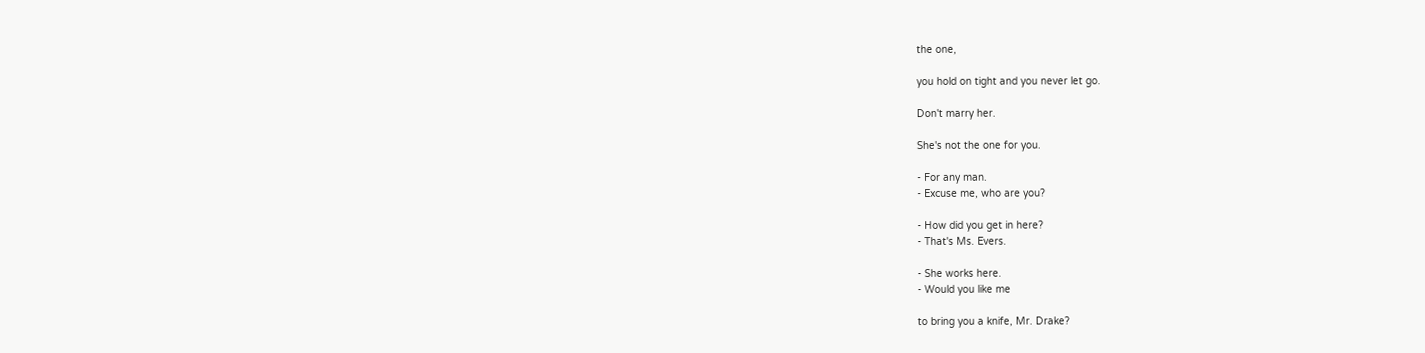the one,

you hold on tight and you never let go.

Don't marry her.

She's not the one for you.

- For any man.
- Excuse me, who are you?

- How did you get in here?
- That's Ms. Evers.

- She works here.
- Would you like me

to bring you a knife, Mr. Drake?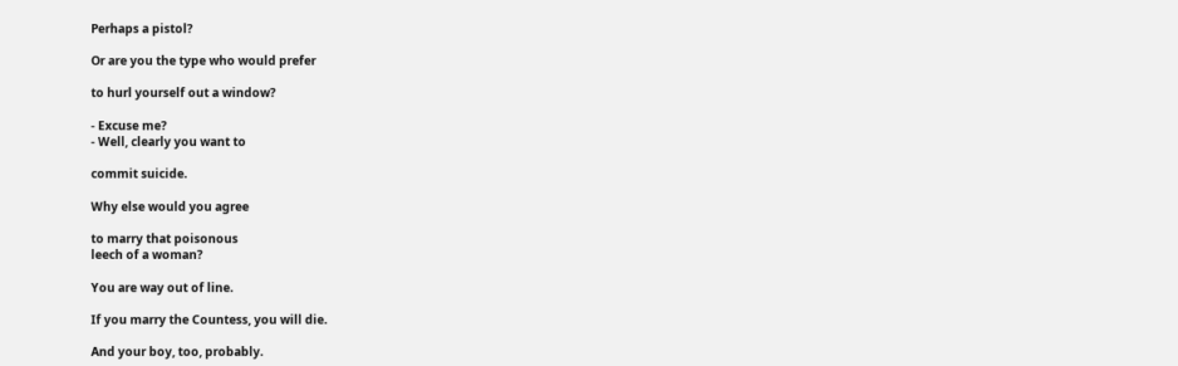Perhaps a pistol?

Or are you the type who would prefer

to hurl yourself out a window?

- Excuse me?
- Well, clearly you want to

commit suicide.

Why else would you agree

to marry that poisonous
leech of a woman?

You are way out of line.

If you marry the Countess, you will die.

And your boy, too, probably.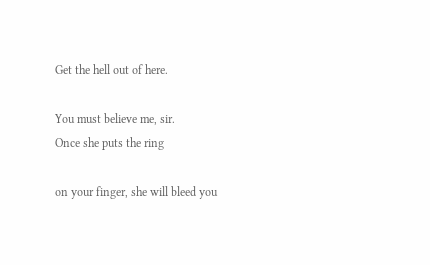Get the hell out of here.

You must believe me, sir.
Once she puts the ring

on your finger, she will bleed you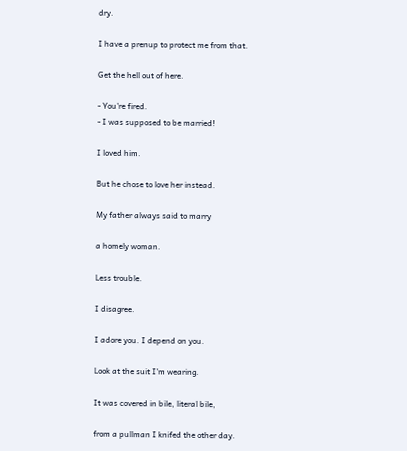dry.

I have a prenup to protect me from that.

Get the hell out of here.

- You're fired.
- I was supposed to be married!

I loved him.

But he chose to love her instead.

My father always said to marry

a homely woman.

Less trouble.

I disagree.

I adore you. I depend on you.

Look at the suit I'm wearing.

It was covered in bile, literal bile,

from a pullman I knifed the other day.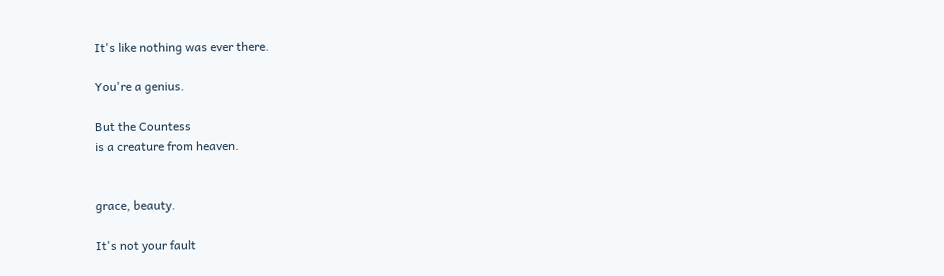It's like nothing was ever there.

You're a genius.

But the Countess
is a creature from heaven.


grace, beauty.

It's not your fault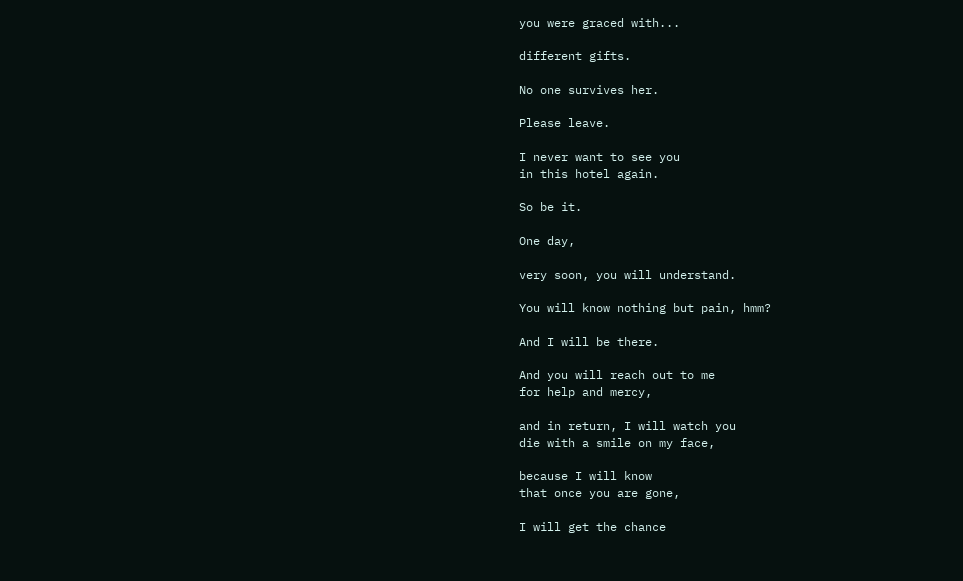you were graced with...

different gifts.

No one survives her.

Please leave.

I never want to see you
in this hotel again.

So be it.

One day,

very soon, you will understand.

You will know nothing but pain, hmm?

And I will be there.

And you will reach out to me
for help and mercy,

and in return, I will watch you
die with a smile on my face,

because I will know
that once you are gone,

I will get the chance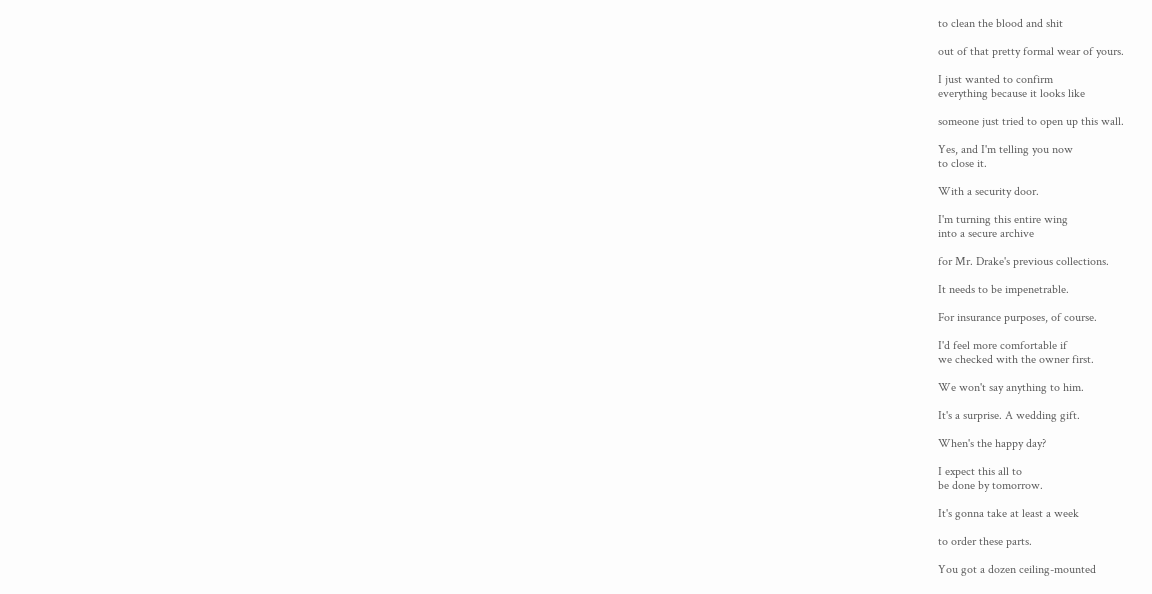to clean the blood and shit

out of that pretty formal wear of yours.

I just wanted to confirm
everything because it looks like

someone just tried to open up this wall.

Yes, and I'm telling you now
to close it.

With a security door.

I'm turning this entire wing
into a secure archive

for Mr. Drake's previous collections.

It needs to be impenetrable.

For insurance purposes, of course.

I'd feel more comfortable if
we checked with the owner first.

We won't say anything to him.

It's a surprise. A wedding gift.

When's the happy day?

I expect this all to
be done by tomorrow.

It's gonna take at least a week

to order these parts.

You got a dozen ceiling-mounted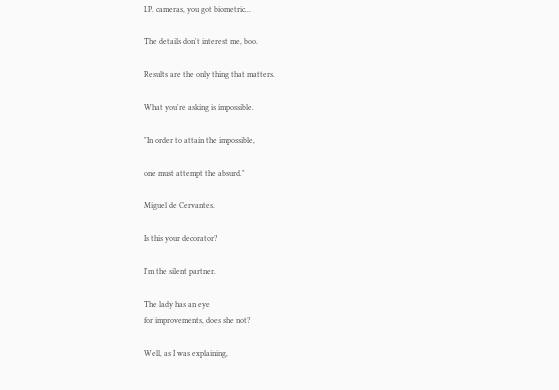I.P. cameras, you got biometric...

The details don't interest me, boo.

Results are the only thing that matters.

What you're asking is impossible.

"In order to attain the impossible,

one must attempt the absurd."

Miguel de Cervantes.

Is this your decorator?

I'm the silent partner.

The lady has an eye
for improvements, does she not?

Well, as I was explaining,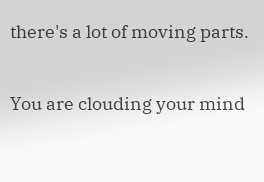there's a lot of moving parts.

You are clouding your mind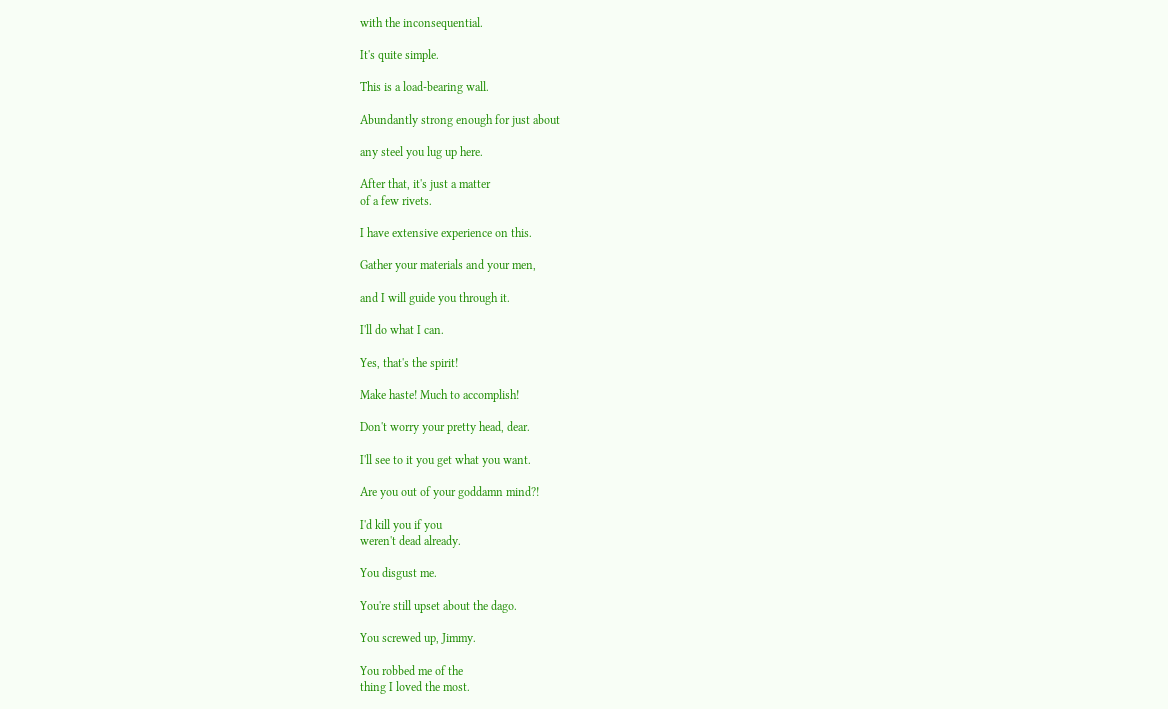with the inconsequential.

It's quite simple.

This is a load-bearing wall.

Abundantly strong enough for just about

any steel you lug up here.

After that, it's just a matter
of a few rivets.

I have extensive experience on this.

Gather your materials and your men,

and I will guide you through it.

I'll do what I can.

Yes, that's the spirit!

Make haste! Much to accomplish!

Don't worry your pretty head, dear.

I'll see to it you get what you want.

Are you out of your goddamn mind?!

I'd kill you if you
weren't dead already.

You disgust me.

You're still upset about the dago.

You screwed up, Jimmy.

You robbed me of the
thing I loved the most.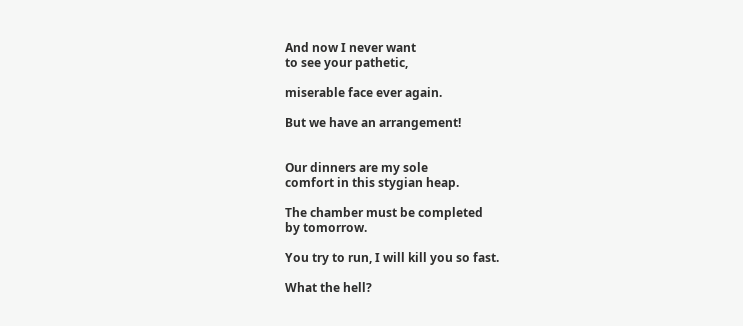And now I never want
to see your pathetic,

miserable face ever again.

But we have an arrangement!


Our dinners are my sole
comfort in this stygian heap.

The chamber must be completed
by tomorrow.

You try to run, I will kill you so fast.

What the hell?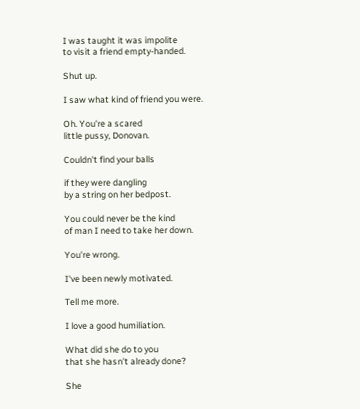I was taught it was impolite
to visit a friend empty-handed.

Shut up.

I saw what kind of friend you were.

Oh. You're a scared
little pussy, Donovan.

Couldn't find your balls

if they were dangling
by a string on her bedpost.

You could never be the kind
of man I need to take her down.

You're wrong.

I've been newly motivated.

Tell me more.

I love a good humiliation.

What did she do to you
that she hasn't already done?

She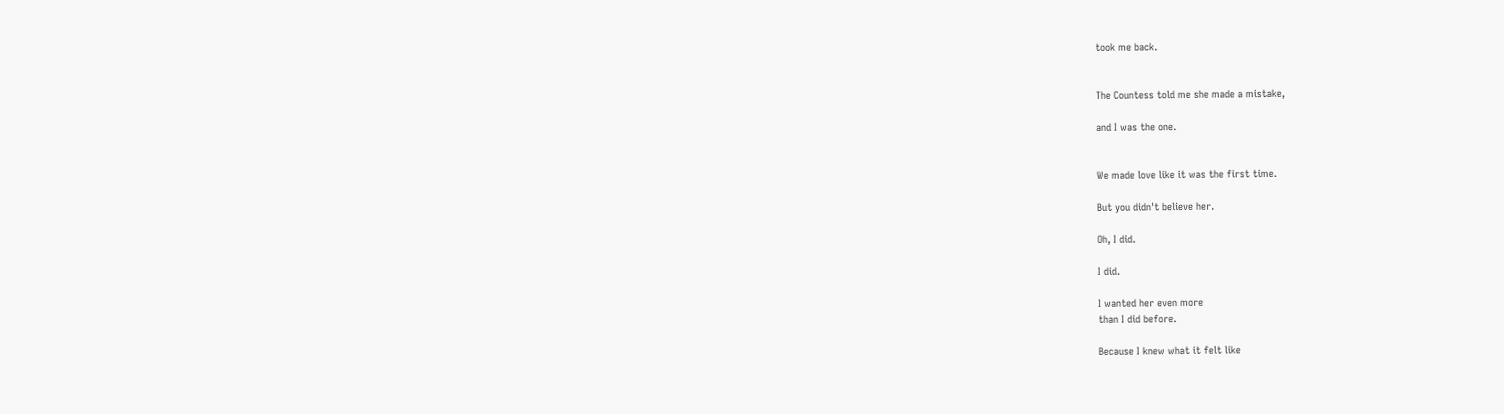took me back.


The Countess told me she made a mistake,

and I was the one.


We made love like it was the first time.

But you didn't believe her.

Oh, I did.

I did.

I wanted her even more
than I did before.

Because I knew what it felt like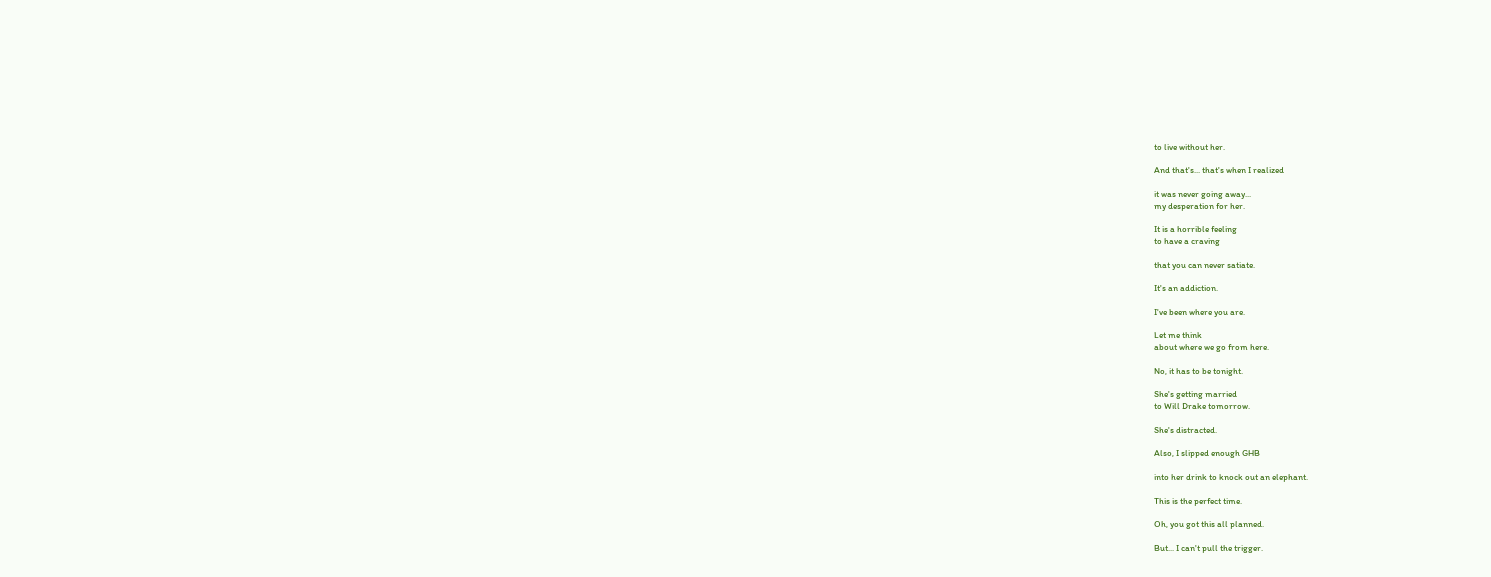to live without her.

And that's... that's when I realized

it was never going away...
my desperation for her.

It is a horrible feeling
to have a craving

that you can never satiate.

It's an addiction.

I've been where you are.

Let me think
about where we go from here.

No, it has to be tonight.

She's getting married
to Will Drake tomorrow.

She's distracted.

Also, I slipped enough GHB

into her drink to knock out an elephant.

This is the perfect time.

Oh, you got this all planned.

But... I can't pull the trigger.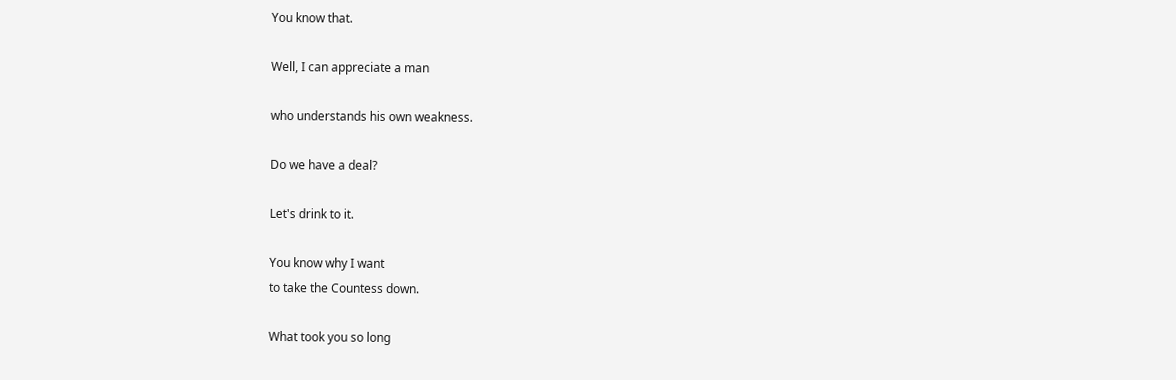You know that.

Well, I can appreciate a man

who understands his own weakness.

Do we have a deal?

Let's drink to it.

You know why I want
to take the Countess down.

What took you so long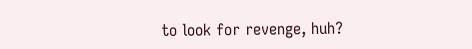to look for revenge, huh?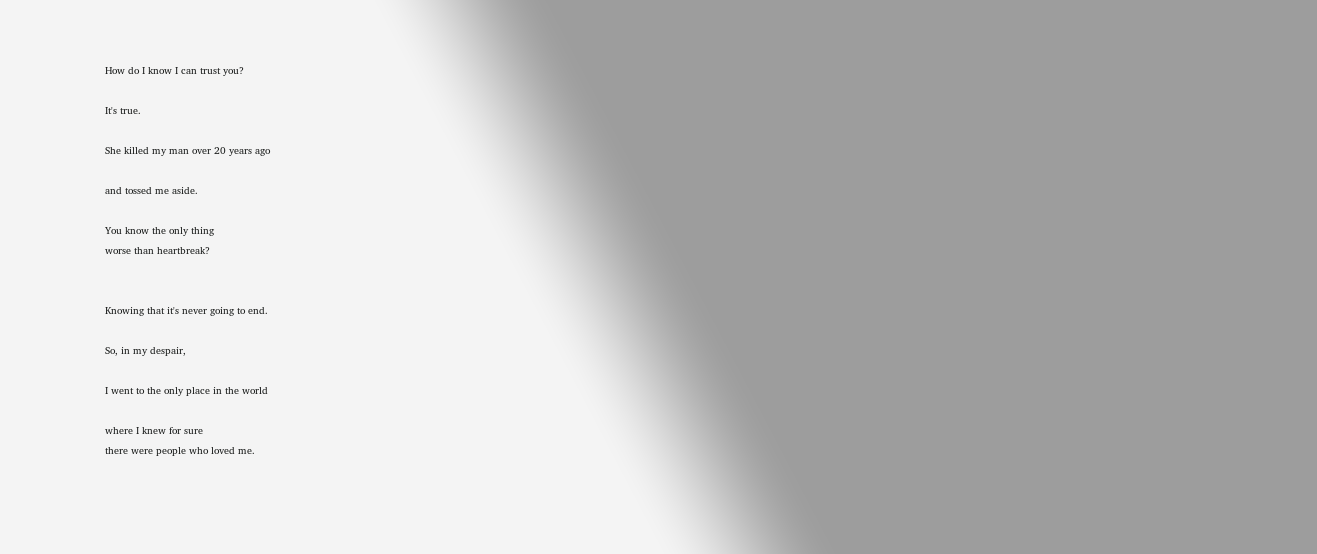How do I know I can trust you?

It's true.

She killed my man over 20 years ago

and tossed me aside.

You know the only thing
worse than heartbreak?


Knowing that it's never going to end.

So, in my despair,

I went to the only place in the world

where I knew for sure
there were people who loved me.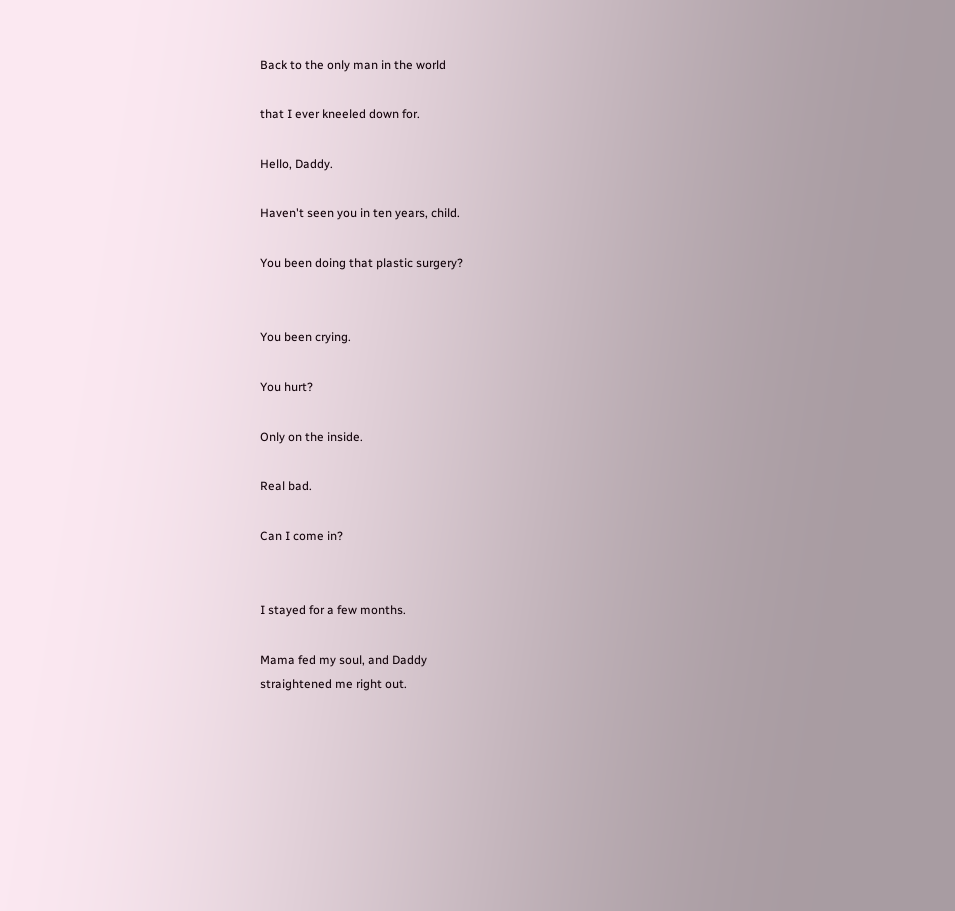Back to the only man in the world

that I ever kneeled down for.

Hello, Daddy.

Haven't seen you in ten years, child.

You been doing that plastic surgery?


You been crying.

You hurt?

Only on the inside.

Real bad.

Can I come in?


I stayed for a few months.

Mama fed my soul, and Daddy
straightened me right out.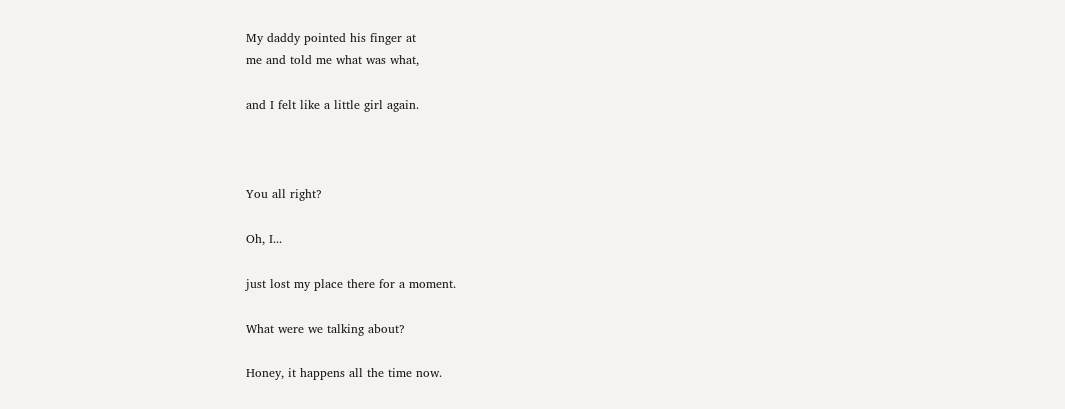My daddy pointed his finger at
me and told me what was what,

and I felt like a little girl again.



You all right?

Oh, I...

just lost my place there for a moment.

What were we talking about?

Honey, it happens all the time now.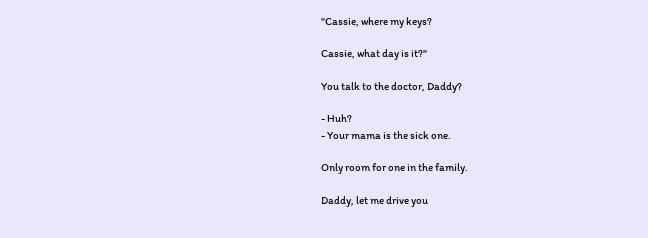"Cassie, where my keys?

Cassie, what day is it?"

You talk to the doctor, Daddy?

- Huh?
- Your mama is the sick one.

Only room for one in the family.

Daddy, let me drive you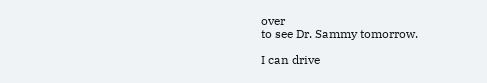over
to see Dr. Sammy tomorrow.

I can drive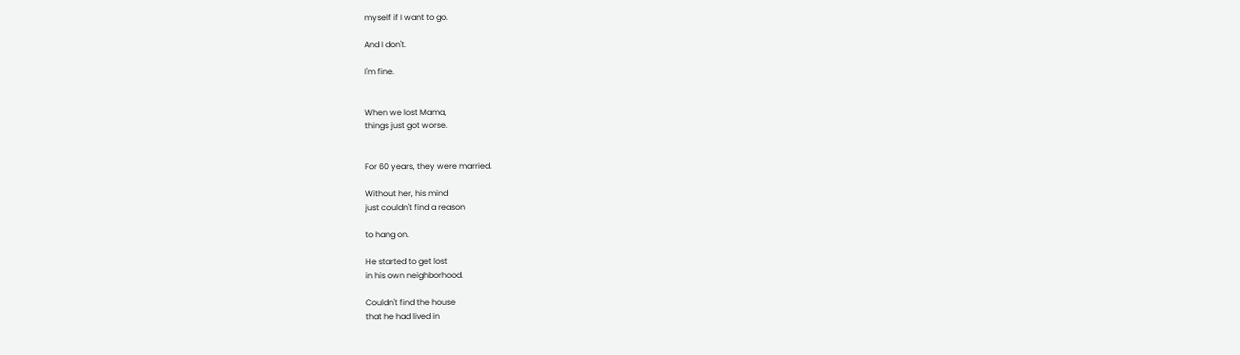myself if I want to go.

And I don't.

I'm fine.


When we lost Mama,
things just got worse.


For 60 years, they were married.

Without her, his mind
just couldn't find a reason

to hang on.

He started to get lost
in his own neighborhood.

Couldn't find the house
that he had lived in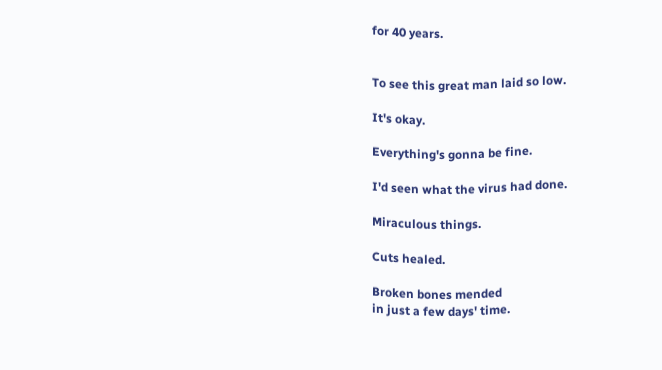for 40 years.


To see this great man laid so low.

It's okay.

Everything's gonna be fine.

I'd seen what the virus had done.

Miraculous things.

Cuts healed.

Broken bones mended
in just a few days' time.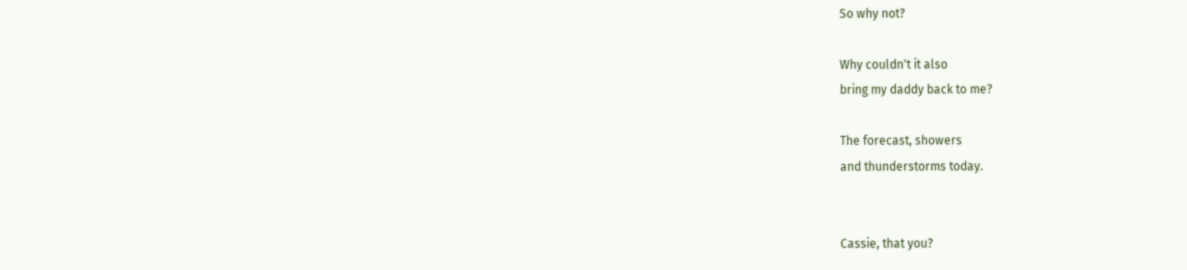So why not?

Why couldn't it also
bring my daddy back to me?

The forecast, showers
and thunderstorms today.


Cassie, that you?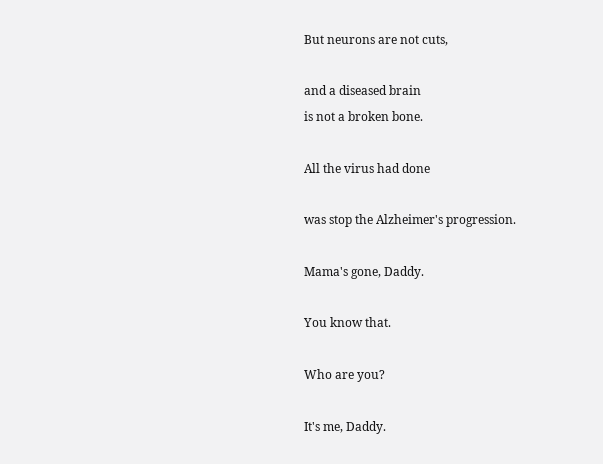But neurons are not cuts,

and a diseased brain
is not a broken bone.

All the virus had done

was stop the Alzheimer's progression.

Mama's gone, Daddy.

You know that.

Who are you?

It's me, Daddy.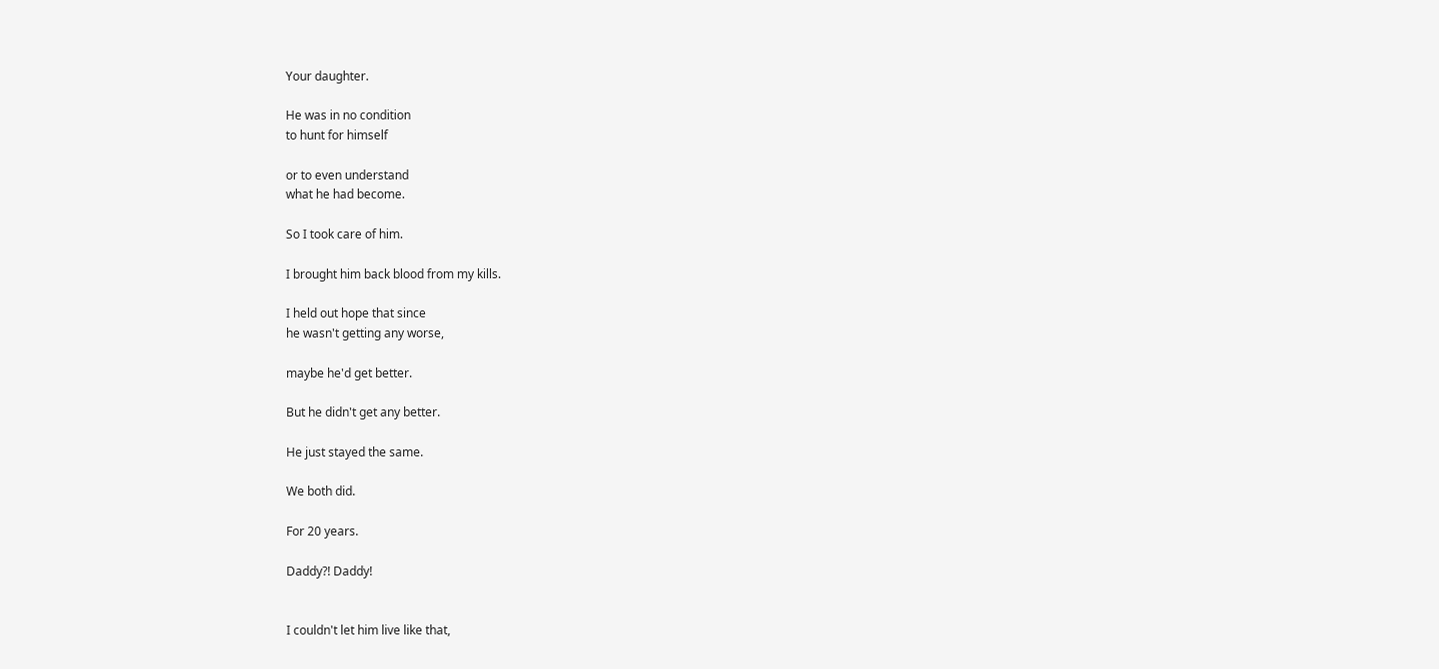Your daughter.

He was in no condition
to hunt for himself

or to even understand
what he had become.

So I took care of him.

I brought him back blood from my kills.

I held out hope that since
he wasn't getting any worse,

maybe he'd get better.

But he didn't get any better.

He just stayed the same.

We both did.

For 20 years.

Daddy?! Daddy!


I couldn't let him live like that,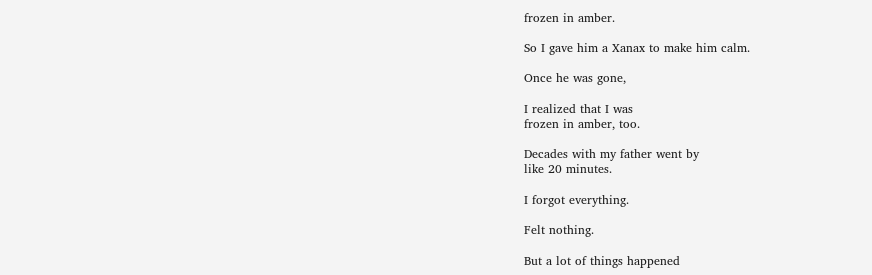frozen in amber.

So I gave him a Xanax to make him calm.

Once he was gone,

I realized that I was
frozen in amber, too.

Decades with my father went by
like 20 minutes.

I forgot everything.

Felt nothing.

But a lot of things happened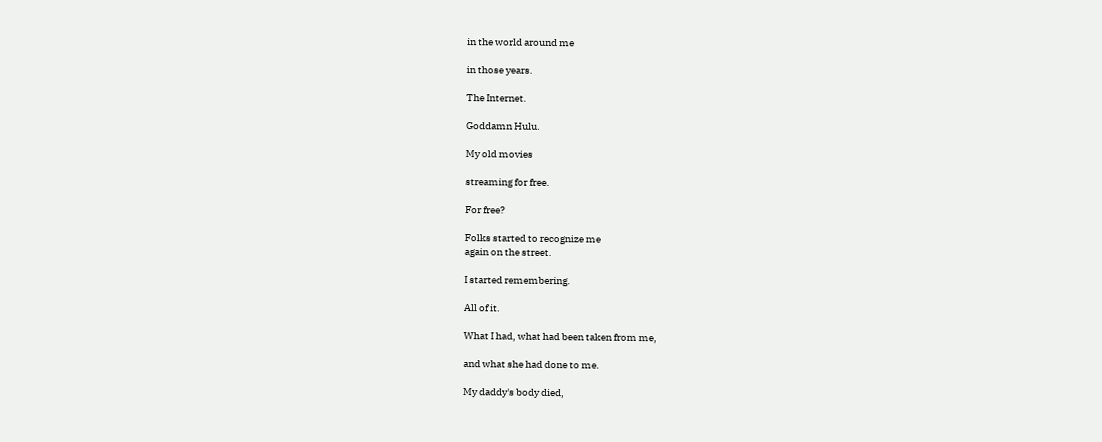in the world around me

in those years.

The Internet.

Goddamn Hulu.

My old movies

streaming for free.

For free?

Folks started to recognize me
again on the street.

I started remembering.

All of it.

What I had, what had been taken from me,

and what she had done to me.

My daddy's body died,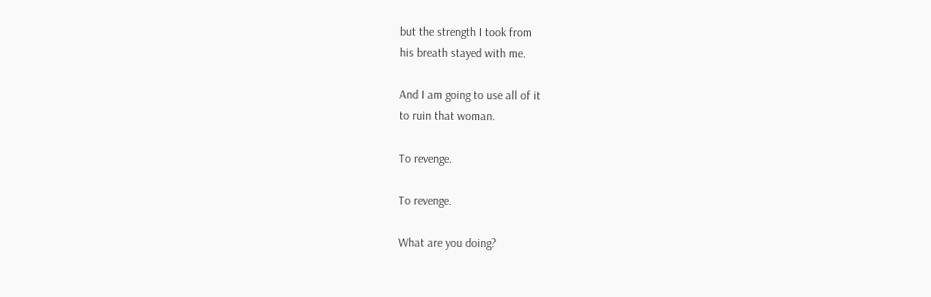but the strength I took from
his breath stayed with me.

And I am going to use all of it
to ruin that woman.

To revenge.

To revenge.

What are you doing?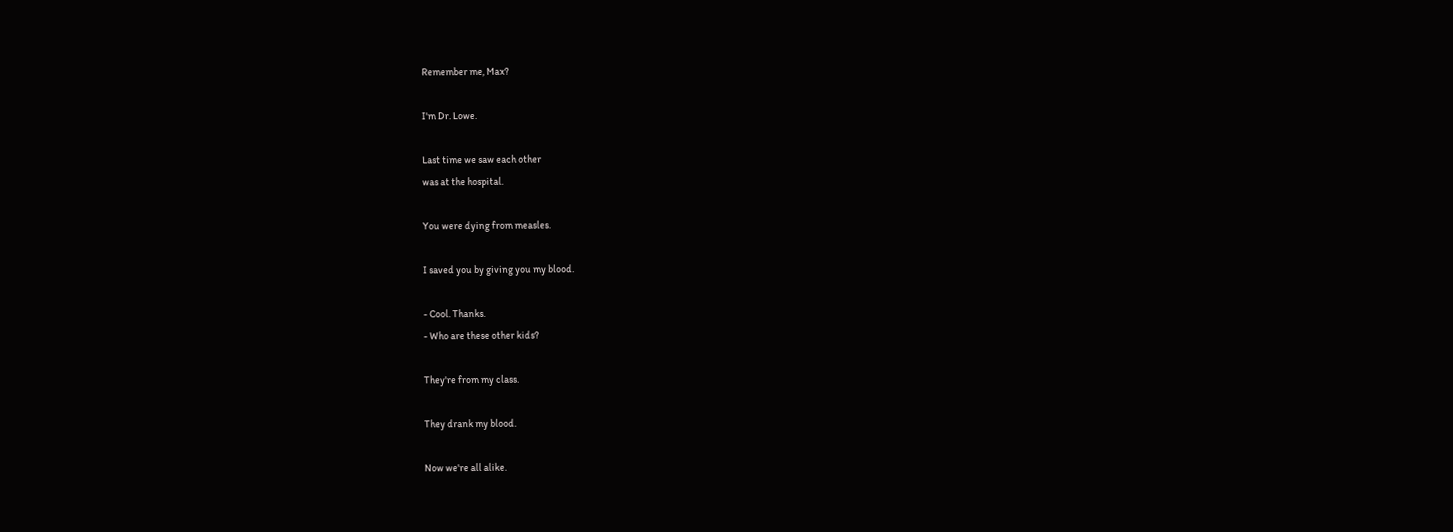Remember me, Max?

I'm Dr. Lowe.

Last time we saw each other
was at the hospital.

You were dying from measles.

I saved you by giving you my blood.

- Cool. Thanks.
- Who are these other kids?

They're from my class.

They drank my blood.

Now we're all alike.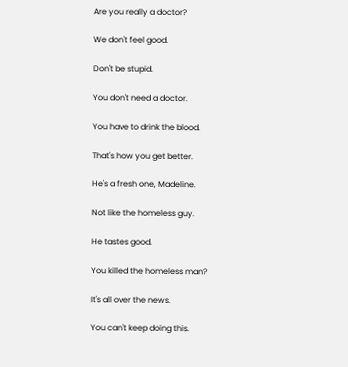Are you really a doctor?

We don't feel good.

Don't be stupid.

You don't need a doctor.

You have to drink the blood.

That's how you get better.

He's a fresh one, Madeline.

Not like the homeless guy.

He tastes good.

You killed the homeless man?

It's all over the news.

You can't keep doing this.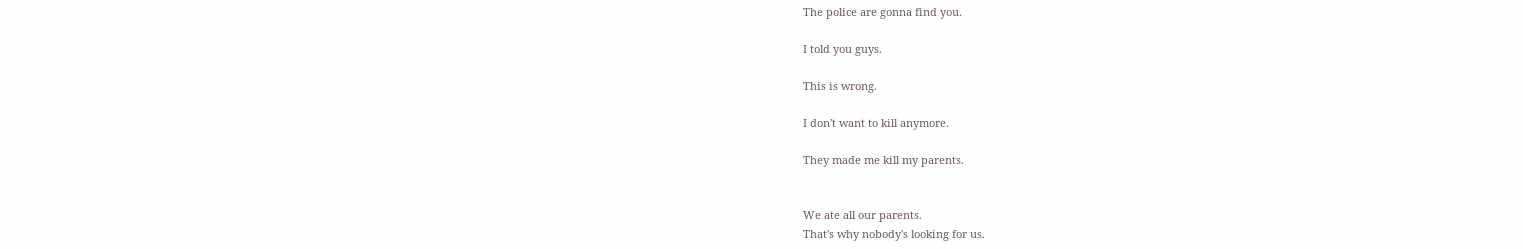The police are gonna find you.

I told you guys.

This is wrong.

I don't want to kill anymore.

They made me kill my parents.


We ate all our parents.
That's why nobody's looking for us.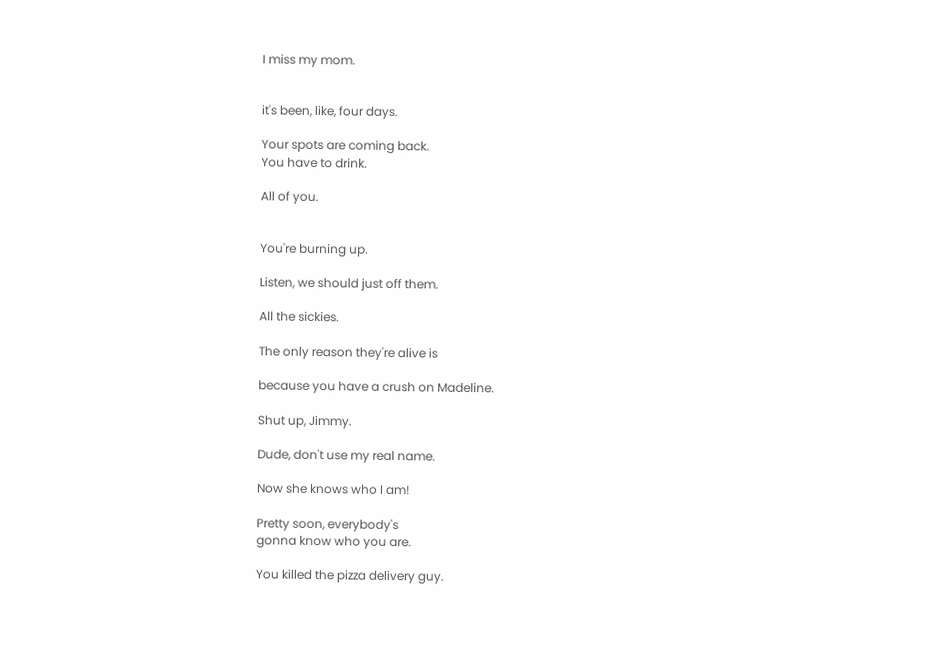I miss my mom.


it's been, like, four days.

Your spots are coming back.
You have to drink.

All of you.


You're burning up.

Listen, we should just off them.

All the sickies.

The only reason they're alive is

because you have a crush on Madeline.

Shut up, Jimmy.

Dude, don't use my real name.

Now she knows who I am!

Pretty soon, everybody's
gonna know who you are.

You killed the pizza delivery guy.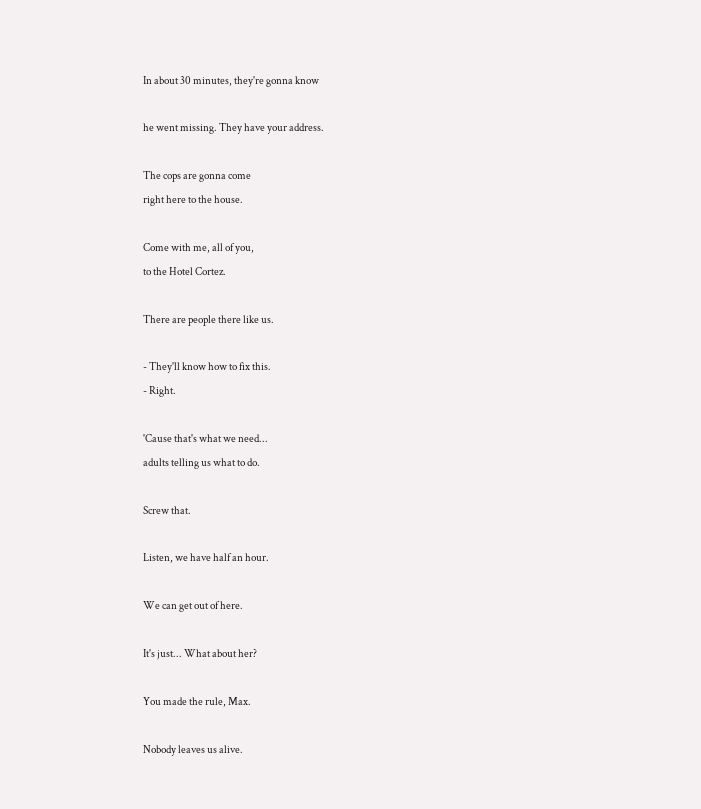In about 30 minutes, they're gonna know

he went missing. They have your address.

The cops are gonna come
right here to the house.

Come with me, all of you,
to the Hotel Cortez.

There are people there like us.

- They'll know how to fix this.
- Right.

'Cause that's what we need...
adults telling us what to do.

Screw that.

Listen, we have half an hour.

We can get out of here.

It's just... What about her?

You made the rule, Max.

Nobody leaves us alive.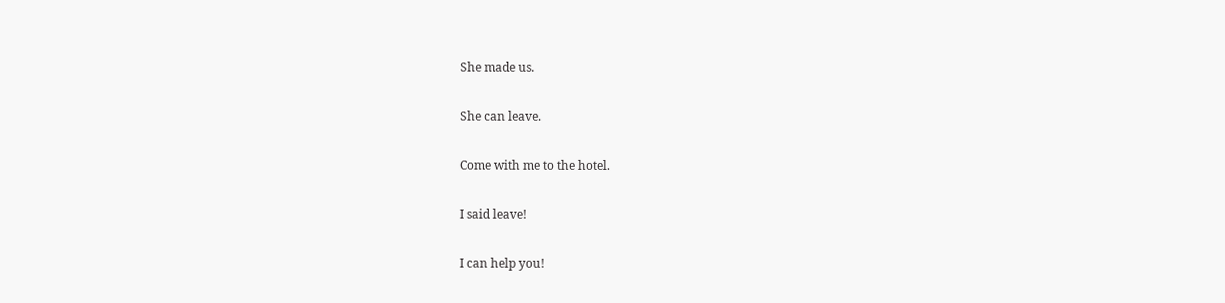She made us.

She can leave.

Come with me to the hotel.

I said leave!

I can help you!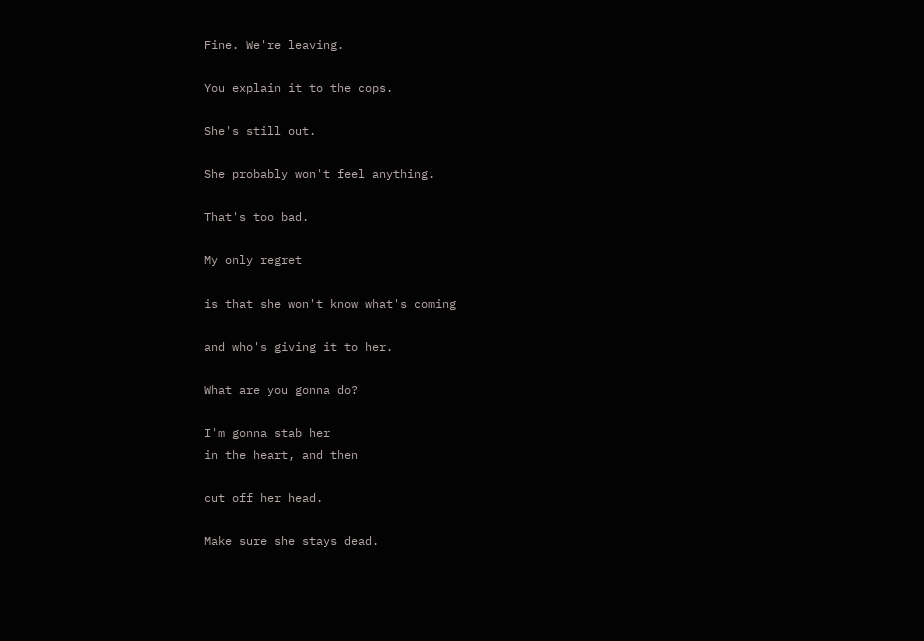Fine. We're leaving.

You explain it to the cops.

She's still out.

She probably won't feel anything.

That's too bad.

My only regret

is that she won't know what's coming

and who's giving it to her.

What are you gonna do?

I'm gonna stab her
in the heart, and then

cut off her head.

Make sure she stays dead.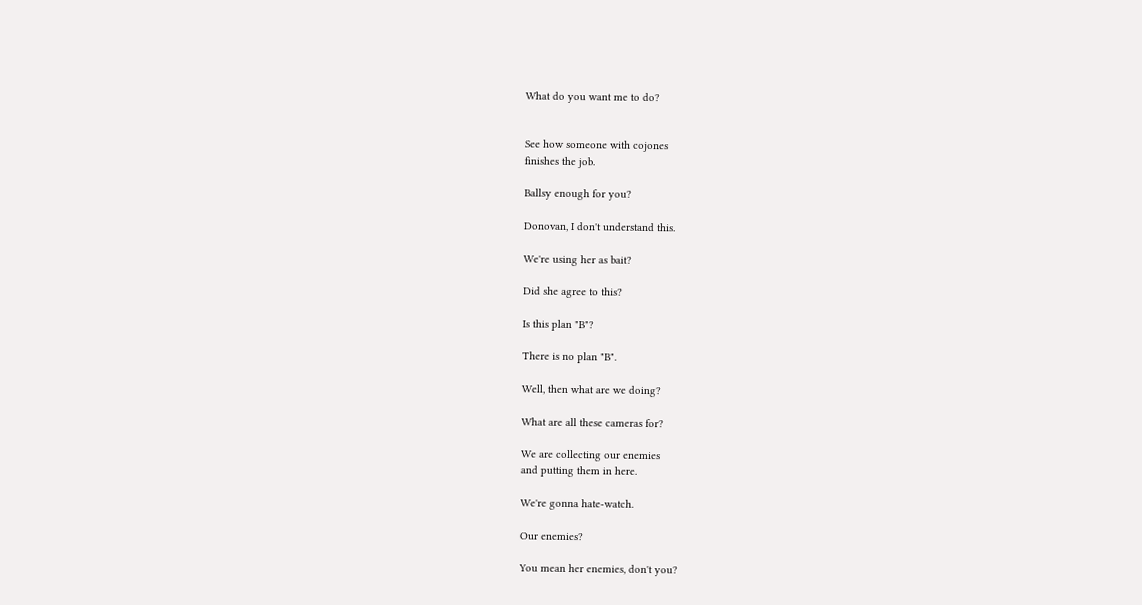What do you want me to do?


See how someone with cojones
finishes the job.

Ballsy enough for you?

Donovan, I don't understand this.

We're using her as bait?

Did she agree to this?

Is this plan "B"?

There is no plan "B".

Well, then what are we doing?

What are all these cameras for?

We are collecting our enemies
and putting them in here.

We're gonna hate-watch.

Our enemies?

You mean her enemies, don't you?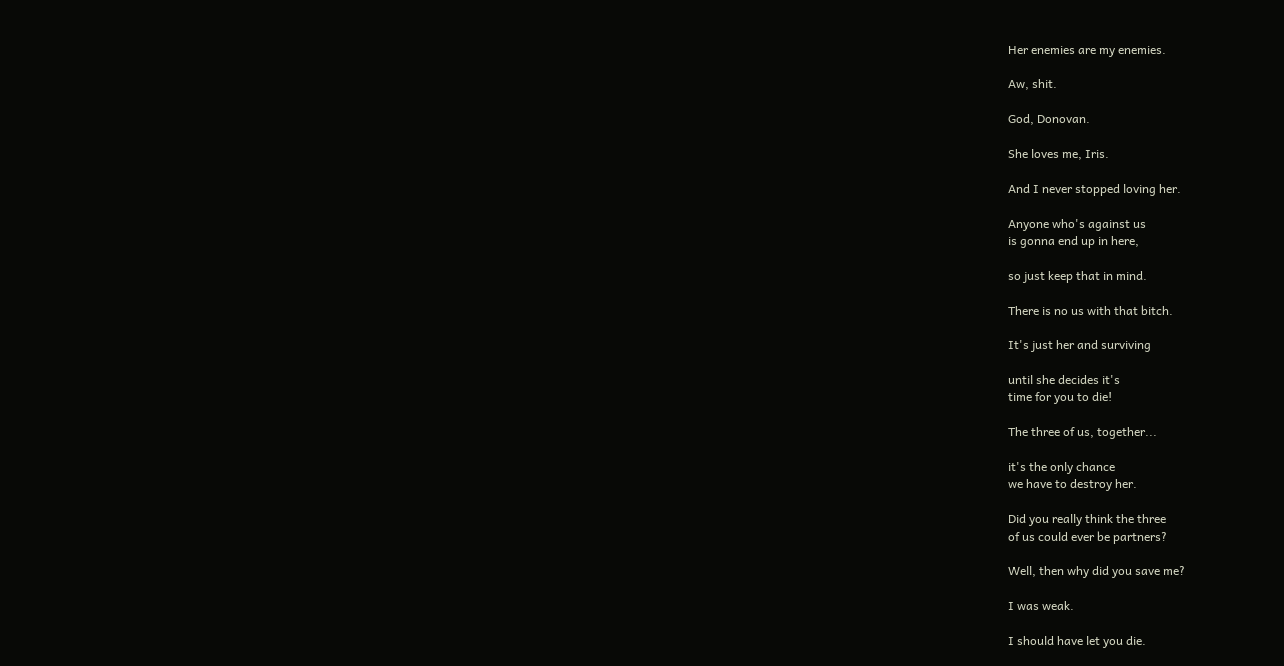Her enemies are my enemies.

Aw, shit.

God, Donovan.

She loves me, Iris.

And I never stopped loving her.

Anyone who's against us
is gonna end up in here,

so just keep that in mind.

There is no us with that bitch.

It's just her and surviving

until she decides it's
time for you to die!

The three of us, together...

it's the only chance
we have to destroy her.

Did you really think the three
of us could ever be partners?

Well, then why did you save me?

I was weak.

I should have let you die.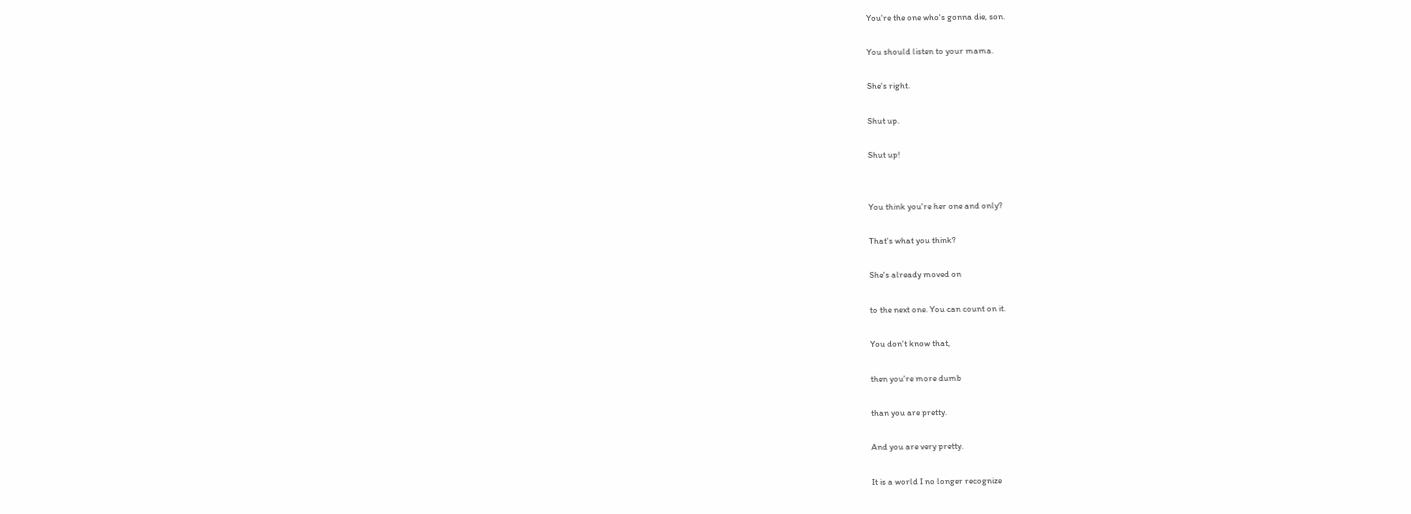You're the one who's gonna die, son.

You should listen to your mama.

She's right.

Shut up.

Shut up!


You think you're her one and only?

That's what you think?

She's already moved on

to the next one. You can count on it.

You don't know that,

then you're more dumb

than you are pretty.

And you are very pretty.

It is a world I no longer recognize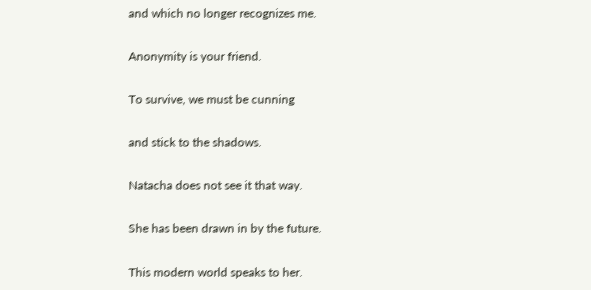and which no longer recognizes me.

Anonymity is your friend.

To survive, we must be cunning

and stick to the shadows.

Natacha does not see it that way.

She has been drawn in by the future.

This modern world speaks to her.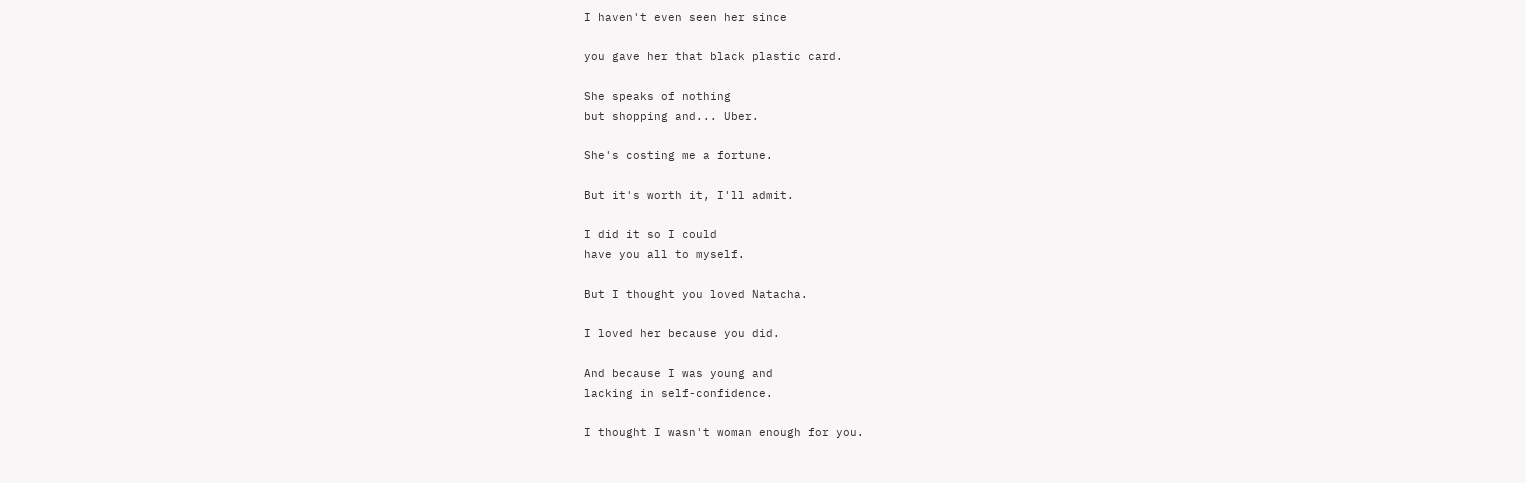I haven't even seen her since

you gave her that black plastic card.

She speaks of nothing
but shopping and... Uber.

She's costing me a fortune.

But it's worth it, I'll admit.

I did it so I could
have you all to myself.

But I thought you loved Natacha.

I loved her because you did.

And because I was young and
lacking in self-confidence.

I thought I wasn't woman enough for you.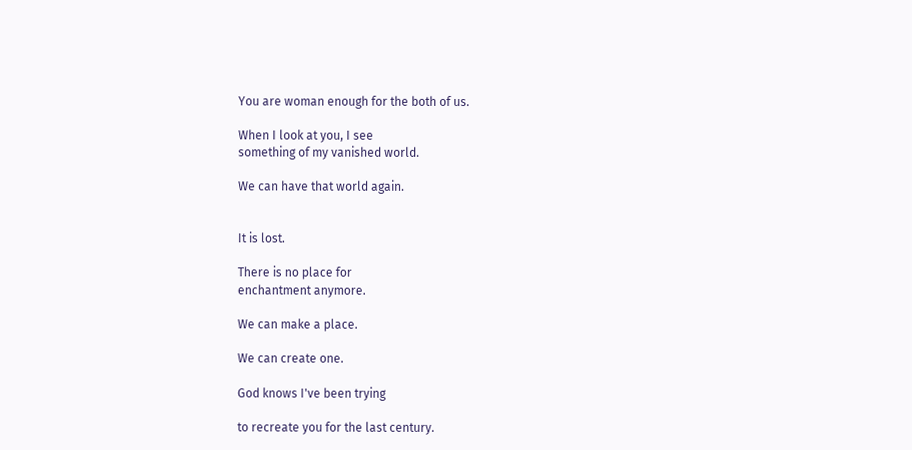You are woman enough for the both of us.

When I look at you, I see
something of my vanished world.

We can have that world again.


It is lost.

There is no place for
enchantment anymore.

We can make a place.

We can create one.

God knows I've been trying

to recreate you for the last century.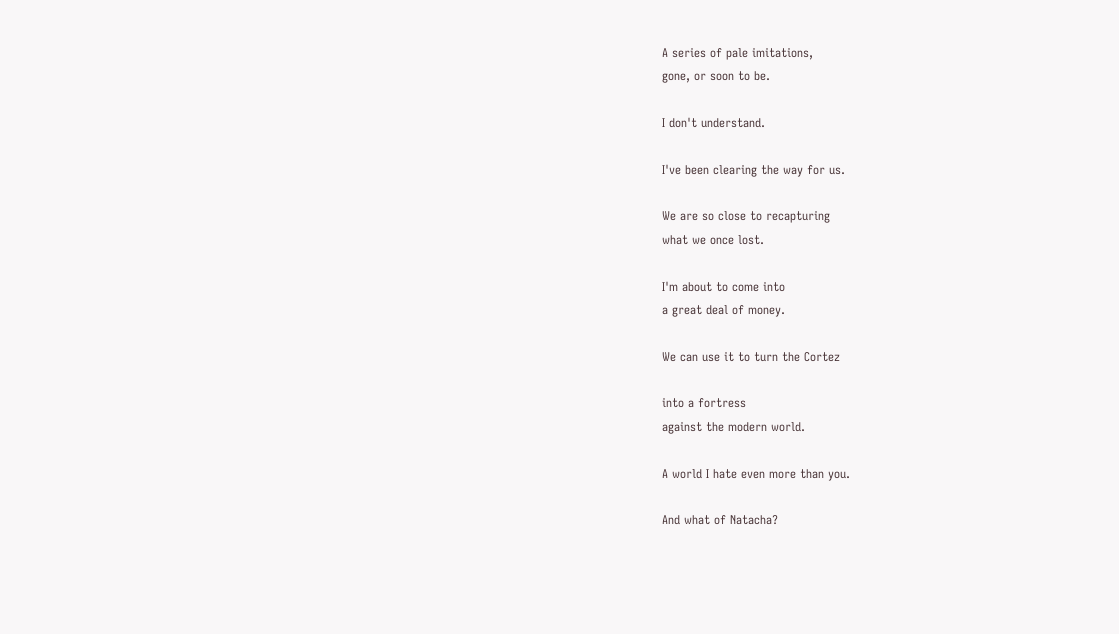A series of pale imitations,
gone, or soon to be.

I don't understand.

I've been clearing the way for us.

We are so close to recapturing
what we once lost.

I'm about to come into
a great deal of money.

We can use it to turn the Cortez

into a fortress
against the modern world.

A world I hate even more than you.

And what of Natacha?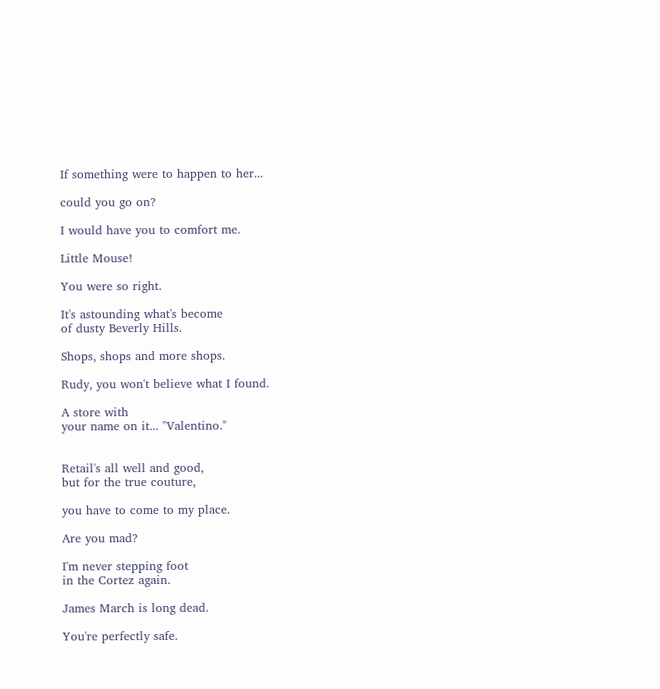If something were to happen to her...

could you go on?

I would have you to comfort me.

Little Mouse!

You were so right.

It's astounding what's become
of dusty Beverly Hills.

Shops, shops and more shops.

Rudy, you won't believe what I found.

A store with
your name on it... "Valentino."


Retail's all well and good,
but for the true couture,

you have to come to my place.

Are you mad?

I'm never stepping foot
in the Cortez again.

James March is long dead.

You're perfectly safe.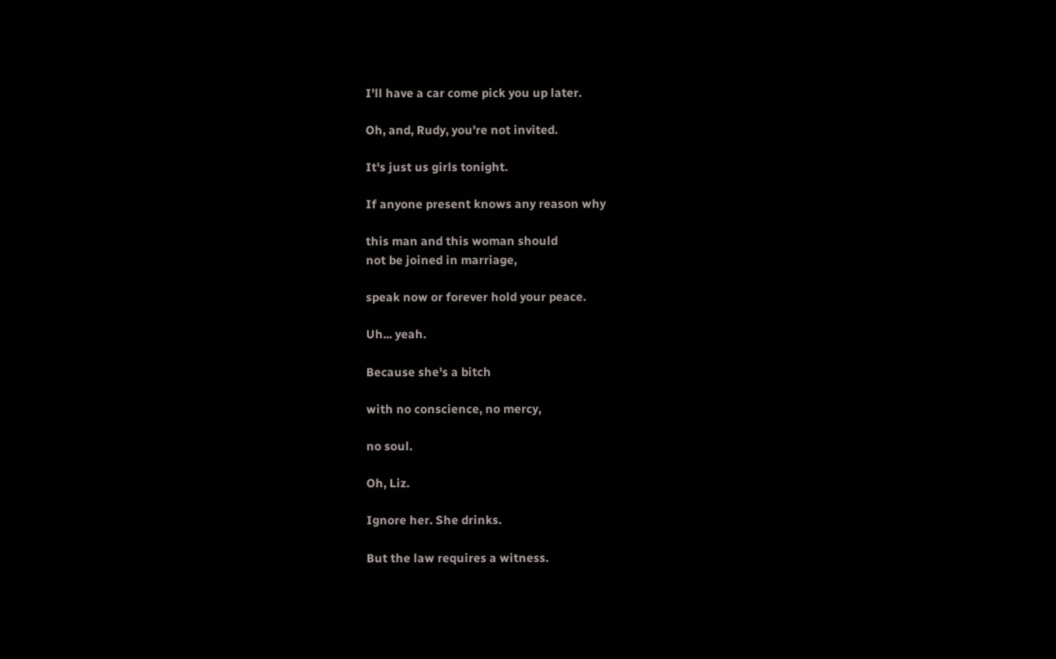I'll have a car come pick you up later.

Oh, and, Rudy, you're not invited.

It's just us girls tonight.

If anyone present knows any reason why

this man and this woman should
not be joined in marriage,

speak now or forever hold your peace.

Uh... yeah.

Because she's a bitch

with no conscience, no mercy,

no soul.

Oh, Liz.

Ignore her. She drinks.

But the law requires a witness.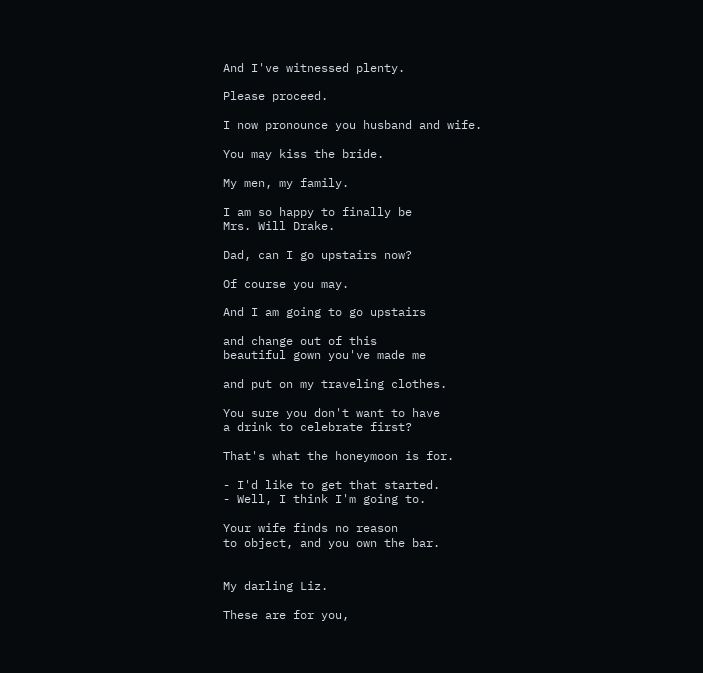And I've witnessed plenty.

Please proceed.

I now pronounce you husband and wife.

You may kiss the bride.

My men, my family.

I am so happy to finally be
Mrs. Will Drake.

Dad, can I go upstairs now?

Of course you may.

And I am going to go upstairs

and change out of this
beautiful gown you've made me

and put on my traveling clothes.

You sure you don't want to have
a drink to celebrate first?

That's what the honeymoon is for.

- I'd like to get that started.
- Well, I think I'm going to.

Your wife finds no reason
to object, and you own the bar.


My darling Liz.

These are for you,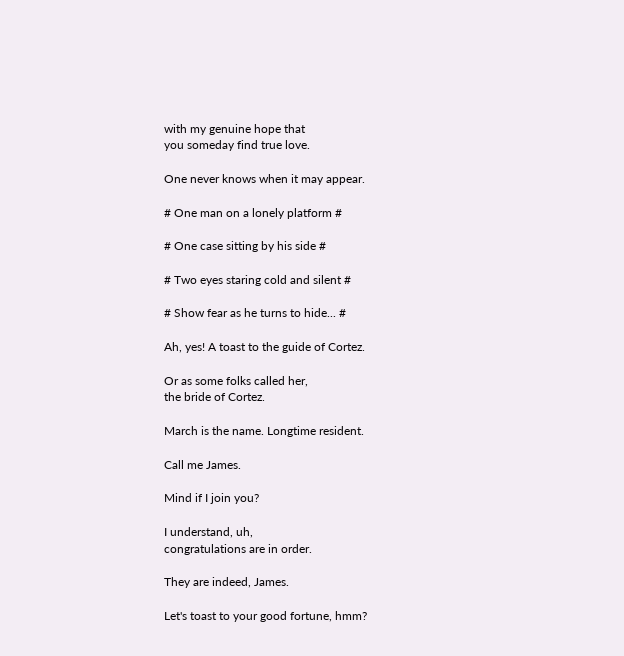with my genuine hope that
you someday find true love.

One never knows when it may appear.

# One man on a lonely platform #

# One case sitting by his side #

# Two eyes staring cold and silent #

# Show fear as he turns to hide... #

Ah, yes! A toast to the guide of Cortez.

Or as some folks called her,
the bride of Cortez.

March is the name. Longtime resident.

Call me James.

Mind if I join you?

I understand, uh,
congratulations are in order.

They are indeed, James.

Let's toast to your good fortune, hmm?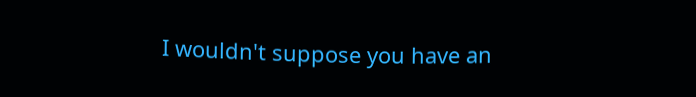I wouldn't suppose you have an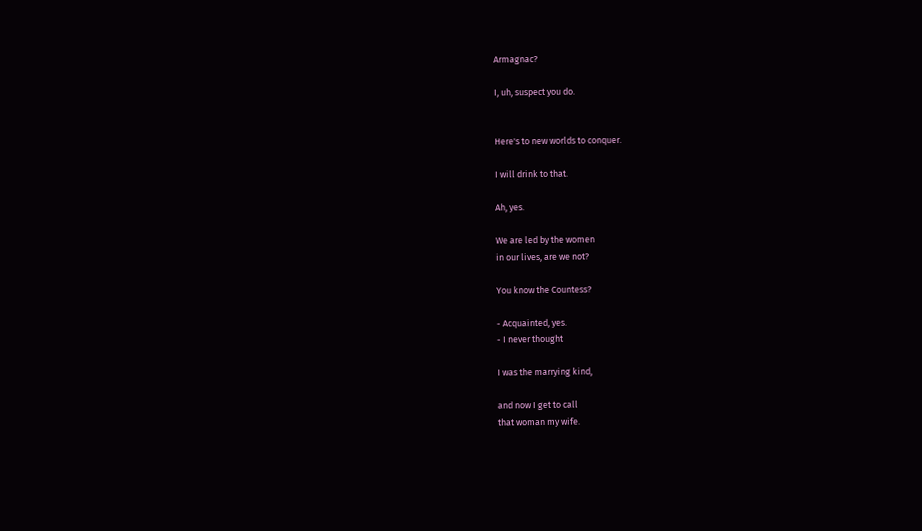Armagnac?

I, uh, suspect you do.


Here's to new worlds to conquer.

I will drink to that.

Ah, yes.

We are led by the women
in our lives, are we not?

You know the Countess?

- Acquainted, yes.
- I never thought

I was the marrying kind,

and now I get to call
that woman my wife.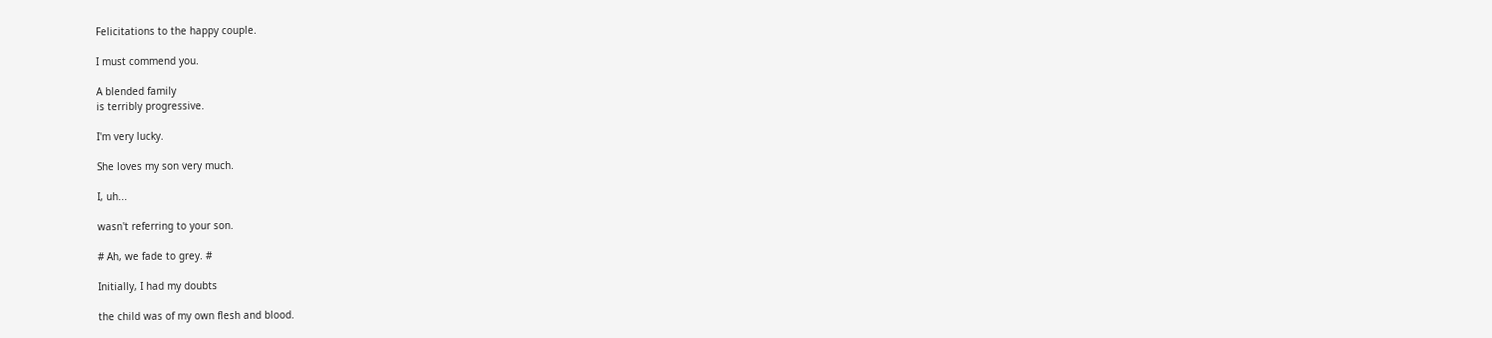Felicitations to the happy couple.

I must commend you.

A blended family
is terribly progressive.

I'm very lucky.

She loves my son very much.

I, uh...

wasn't referring to your son.

# Ah, we fade to grey. #

Initially, I had my doubts

the child was of my own flesh and blood.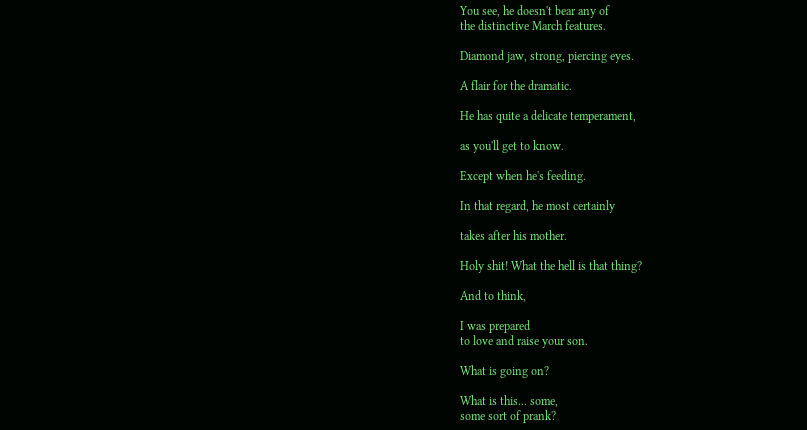You see, he doesn't bear any of
the distinctive March features.

Diamond jaw, strong, piercing eyes.

A flair for the dramatic.

He has quite a delicate temperament,

as you'll get to know.

Except when he's feeding.

In that regard, he most certainly

takes after his mother.

Holy shit! What the hell is that thing?

And to think,

I was prepared
to love and raise your son.

What is going on?

What is this... some,
some sort of prank?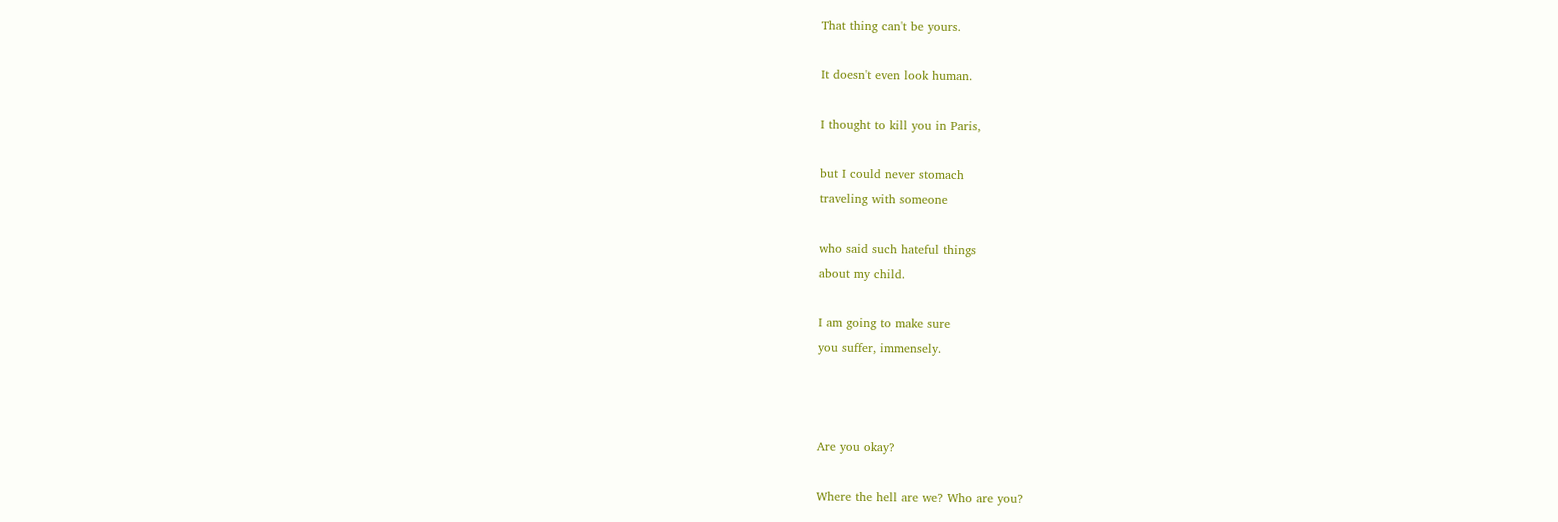That thing can't be yours.

It doesn't even look human.

I thought to kill you in Paris,

but I could never stomach
traveling with someone

who said such hateful things
about my child.

I am going to make sure
you suffer, immensely.



Are you okay?

Where the hell are we? Who are you?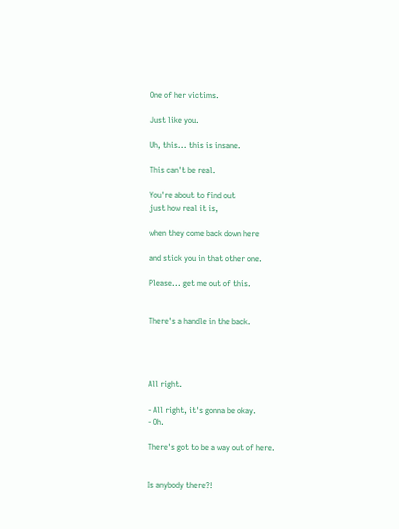One of her victims.

Just like you.

Uh, this... this is insane.

This can't be real.

You're about to find out
just how real it is,

when they come back down here

and stick you in that other one.

Please... get me out of this.


There's a handle in the back.




All right.

- All right, it's gonna be okay.
- Oh.

There's got to be a way out of here.


Is anybody there?!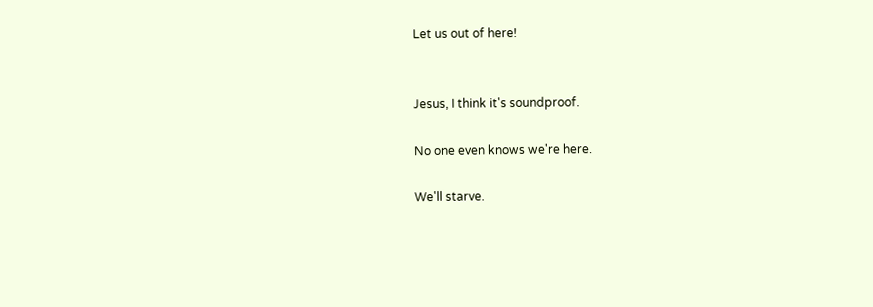Let us out of here!


Jesus, I think it's soundproof.

No one even knows we're here.

We'll starve.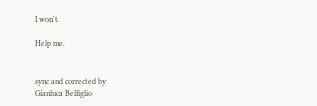I won't.

Help me.


sync and corrected by
Gianluca Belfiglio